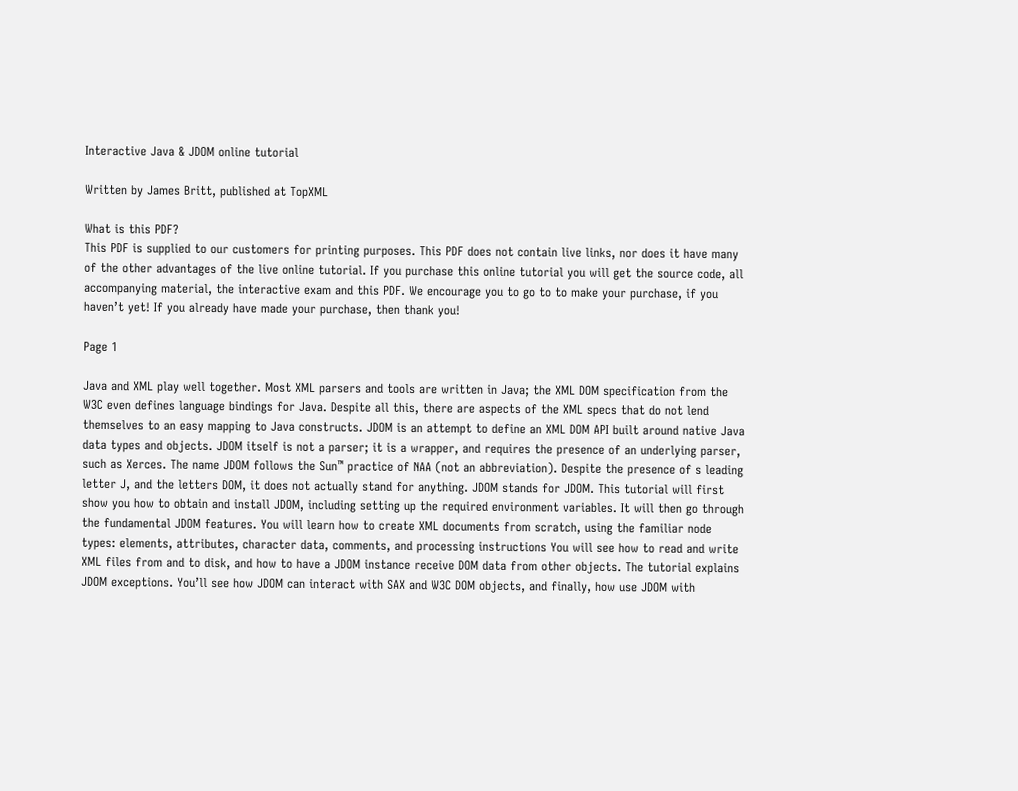Interactive Java & JDOM online tutorial

Written by James Britt, published at TopXML

What is this PDF?
This PDF is supplied to our customers for printing purposes. This PDF does not contain live links, nor does it have many of the other advantages of the live online tutorial. If you purchase this online tutorial you will get the source code, all accompanying material, the interactive exam and this PDF. We encourage you to go to to make your purchase, if you haven’t yet! If you already have made your purchase, then thank you!

Page 1

Java and XML play well together. Most XML parsers and tools are written in Java; the XML DOM specification from the W3C even defines language bindings for Java. Despite all this, there are aspects of the XML specs that do not lend themselves to an easy mapping to Java constructs. JDOM is an attempt to define an XML DOM API built around native Java data types and objects. JDOM itself is not a parser; it is a wrapper, and requires the presence of an underlying parser, such as Xerces. The name JDOM follows the Sun™ practice of NAA (not an abbreviation). Despite the presence of s leading letter J, and the letters DOM, it does not actually stand for anything. JDOM stands for JDOM. This tutorial will first show you how to obtain and install JDOM, including setting up the required environment variables. It will then go through the fundamental JDOM features. You will learn how to create XML documents from scratch, using the familiar node types: elements, attributes, character data, comments, and processing instructions You will see how to read and write XML files from and to disk, and how to have a JDOM instance receive DOM data from other objects. The tutorial explains JDOM exceptions. You’ll see how JDOM can interact with SAX and W3C DOM objects, and finally, how use JDOM with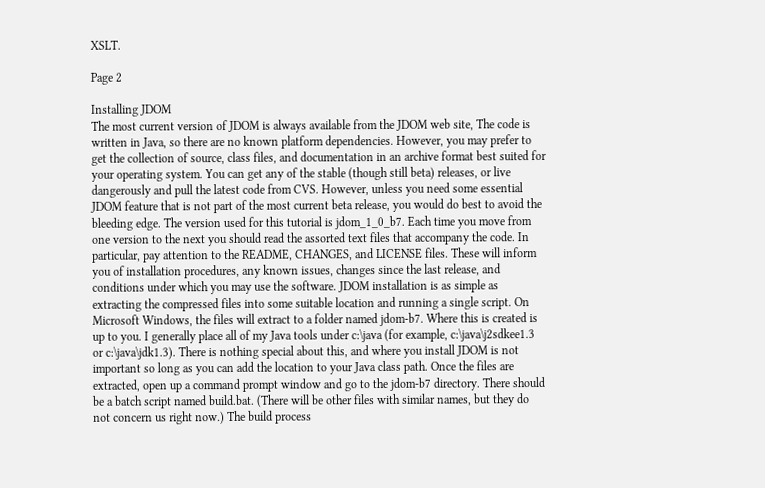XSLT.

Page 2

Installing JDOM
The most current version of JDOM is always available from the JDOM web site, The code is written in Java, so there are no known platform dependencies. However, you may prefer to get the collection of source, class files, and documentation in an archive format best suited for your operating system. You can get any of the stable (though still beta) releases, or live dangerously and pull the latest code from CVS. However, unless you need some essential JDOM feature that is not part of the most current beta release, you would do best to avoid the bleeding edge. The version used for this tutorial is jdom_1_0_b7. Each time you move from one version to the next you should read the assorted text files that accompany the code. In particular, pay attention to the README, CHANGES, and LICENSE files. These will inform you of installation procedures, any known issues, changes since the last release, and conditions under which you may use the software. JDOM installation is as simple as extracting the compressed files into some suitable location and running a single script. On Microsoft Windows, the files will extract to a folder named jdom-b7. Where this is created is up to you. I generally place all of my Java tools under c:\java (for example, c:\java\j2sdkee1.3 or c:\java\jdk1.3). There is nothing special about this, and where you install JDOM is not important so long as you can add the location to your Java class path. Once the files are extracted, open up a command prompt window and go to the jdom-b7 directory. There should be a batch script named build.bat. (There will be other files with similar names, but they do not concern us right now.) The build process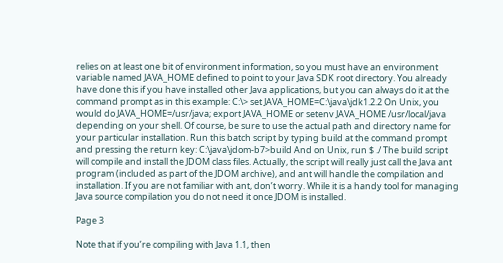relies on at least one bit of environment information, so you must have an environment variable named JAVA_HOME defined to point to your Java SDK root directory. You already have done this if you have installed other Java applications, but you can always do it at the command prompt as in this example: C:\> set JAVA_HOME=C:\java\jdk1.2.2 On Unix, you would do JAVA_HOME=/usr/java; export JAVA_HOME or setenv JAVA_HOME /usr/local/java depending on your shell. Of course, be sure to use the actual path and directory name for your particular installation. Run this batch script by typing build at the command prompt and pressing the return key: C:\java\jdom-b7>build And on Unix, run $ ./ The build script will compile and install the JDOM class files. Actually, the script will really just call the Java ant program (included as part of the JDOM archive), and ant will handle the compilation and installation. If you are not familiar with ant, don’t worry. While it is a handy tool for managing Java source compilation you do not need it once JDOM is installed.

Page 3

Note that if you’re compiling with Java 1.1, then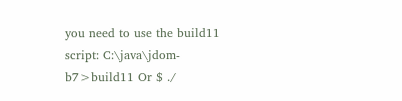you need to use the build11 script: C:\java\jdom-b7>build11 Or $ ./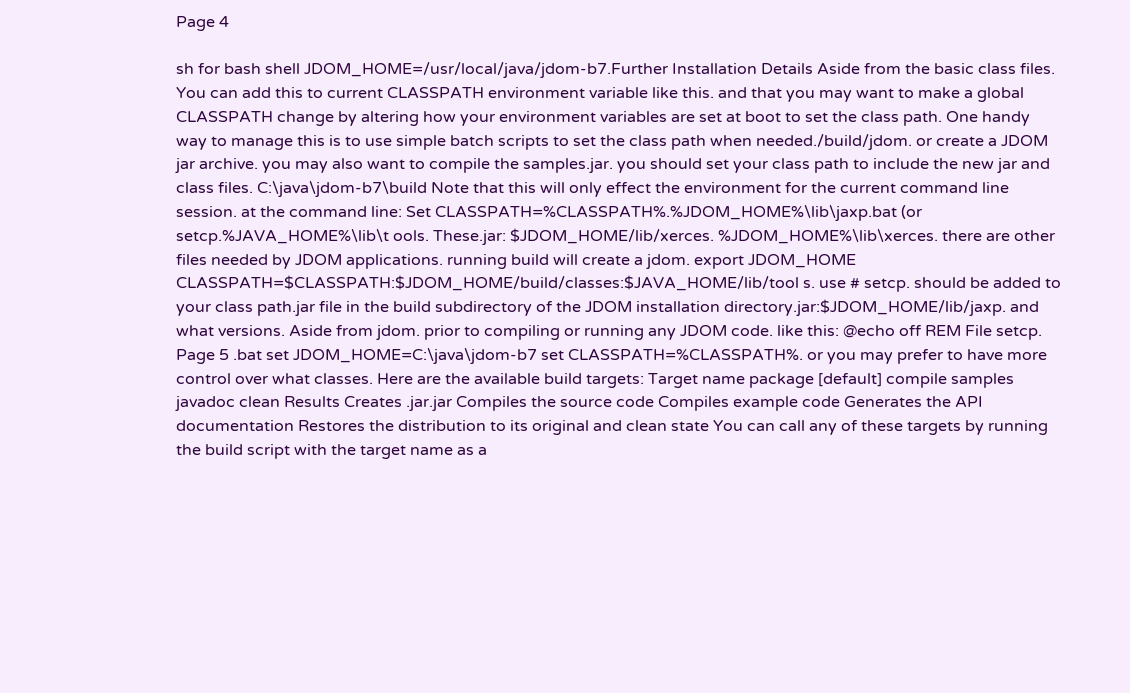Page 4

sh for bash shell JDOM_HOME=/usr/local/java/jdom-b7.Further Installation Details Aside from the basic class files. You can add this to current CLASSPATH environment variable like this. and that you may want to make a global CLASSPATH change by altering how your environment variables are set at boot to set the class path. One handy way to manage this is to use simple batch scripts to set the class path when needed./build/jdom. or create a JDOM jar archive. you may also want to compile the samples.jar. you should set your class path to include the new jar and class files. C:\java\jdom-b7\build Note that this will only effect the environment for the current command line session. at the command line: Set CLASSPATH=%CLASSPATH%.%JDOM_HOME%\lib\jaxp.bat (or setcp.%JAVA_HOME%\lib\t ools. These.jar: $JDOM_HOME/lib/xerces. %JDOM_HOME%\lib\xerces. there are other files needed by JDOM applications. running build will create a jdom. export JDOM_HOME CLASSPATH=$CLASSPATH:$JDOM_HOME/build/classes:$JAVA_HOME/lib/tool s. use # setcp. should be added to your class path.jar file in the build subdirectory of the JDOM installation directory.jar:$JDOM_HOME/lib/jaxp. and what versions. Aside from jdom. prior to compiling or running any JDOM code. like this: @echo off REM File setcp. Page 5 .bat set JDOM_HOME=C:\java\jdom-b7 set CLASSPATH=%CLASSPATH%. or you may prefer to have more control over what classes. Here are the available build targets: Target name package [default] compile samples javadoc clean Results Creates .jar.jar Compiles the source code Compiles example code Generates the API documentation Restores the distribution to its original and clean state You can call any of these targets by running the build script with the target name as a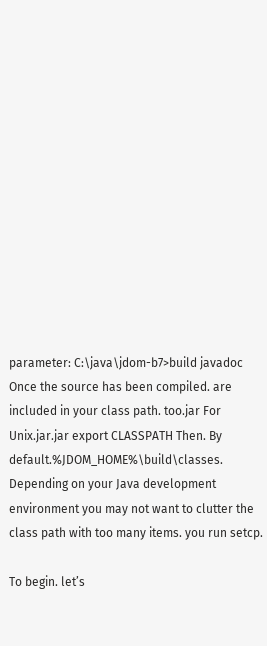parameter: C:\java\jdom-b7>build javadoc Once the source has been compiled. are included in your class path. too.jar For Unix.jar.jar export CLASSPATH Then. By default.%JDOM_HOME%\build\classes. Depending on your Java development environment you may not want to clutter the class path with too many items. you run setcp.

To begin. let’s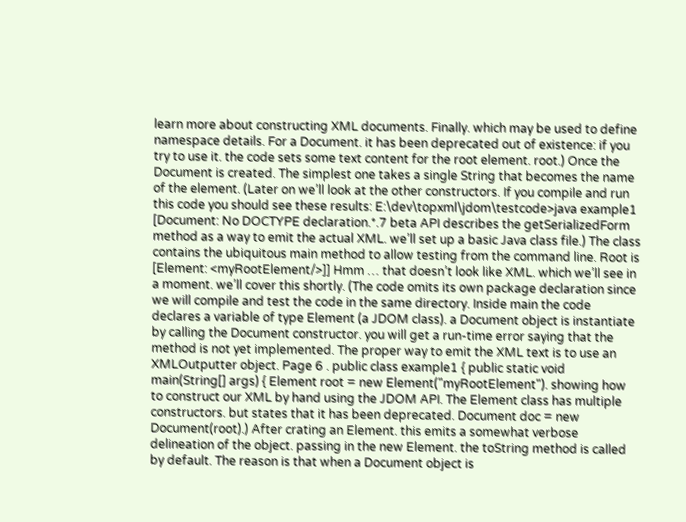learn more about constructing XML documents. Finally. which may be used to define namespace details. For a Document. it has been deprecated out of existence: if you try to use it. the code sets some text content for the root element. root.) Once the Document is created. The simplest one takes a single String that becomes the name of the element. (Later on we’ll look at the other constructors. If you compile and run this code you should see these results: E:\dev\topxml\jdom\testcode>java example1 [Document: No DOCTYPE declaration.*.7 beta API describes the getSerializedForm method as a way to emit the actual XML. we’ll set up a basic Java class file.) The class contains the ubiquitous main method to allow testing from the command line. Root is [Element: <myRootElement/>]] Hmm … that doesn’t look like XML. which we’ll see in a moment. we’ll cover this shortly. (The code omits its own package declaration since we will compile and test the code in the same directory. Inside main the code declares a variable of type Element (a JDOM class). a Document object is instantiate by calling the Document constructor. you will get a run-time error saying that the method is not yet implemented. The proper way to emit the XML text is to use an XMLOutputter object. Page 6 . public class example1 { public static void main(String[] args) { Element root = new Element("myRootElement"). showing how to construct our XML by hand using the JDOM API. The Element class has multiple constructors. but states that it has been deprecated. Document doc = new Document(root).) After crating an Element. this emits a somewhat verbose delineation of the object. passing in the new Element. the toString method is called by default. The reason is that when a Document object is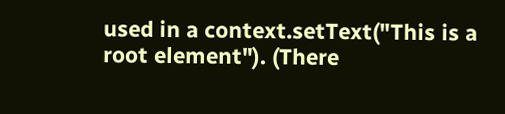used in a context.setText("This is a root element"). (There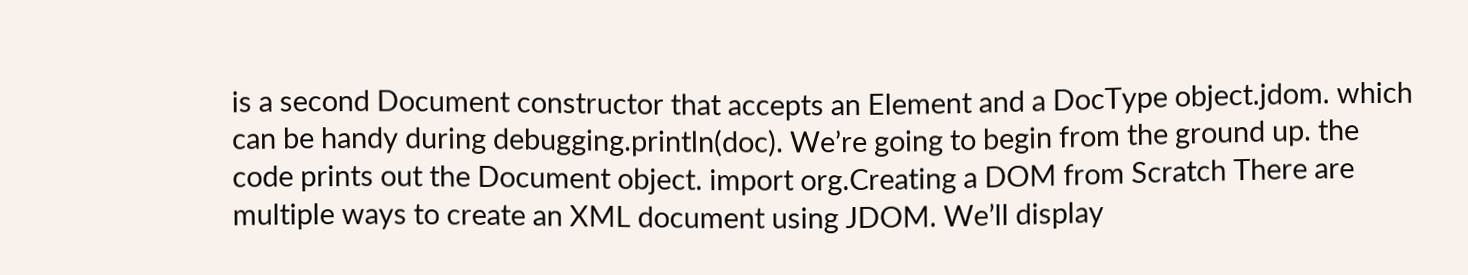is a second Document constructor that accepts an Element and a DocType object.jdom. which can be handy during debugging.println(doc). We’re going to begin from the ground up. the code prints out the Document object. import org.Creating a DOM from Scratch There are multiple ways to create an XML document using JDOM. We’ll display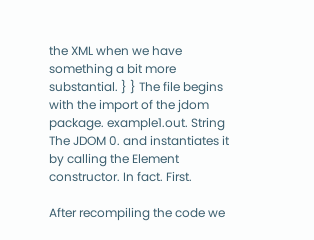the XML when we have something a bit more substantial. } } The file begins with the import of the jdom package. example1.out. String The JDOM 0. and instantiates it by calling the Element constructor. In fact. First.

After recompiling the code we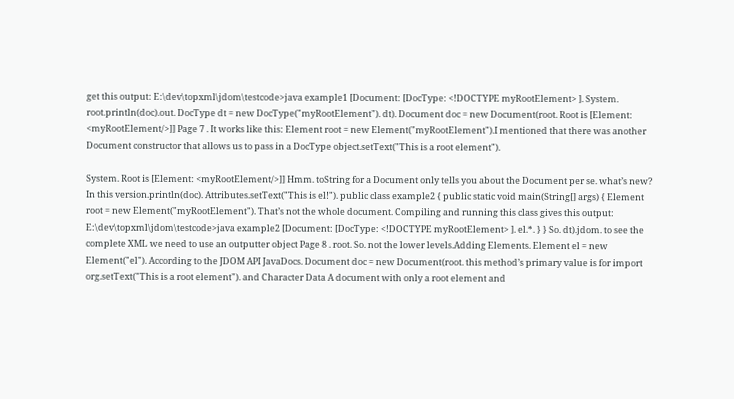get this output: E:\dev\topxml\jdom\testcode>java example1 [Document: [DocType: <!DOCTYPE myRootElement> ]. System. root.println(doc).out. DocType dt = new DocType("myRootElement"). dt). Document doc = new Document(root. Root is [Element: <myRootElement/>]] Page 7 . It works like this: Element root = new Element("myRootElement").I mentioned that there was another Document constructor that allows us to pass in a DocType object.setText("This is a root element").

System. Root is [Element: <myRootElement/>]] Hmm. toString for a Document only tells you about the Document per se. what’s new? In this version.println(doc). Attributes.setText("This is el!"). public class example2 { public static void main(String[] args) { Element root = new Element("myRootElement"). That’s not the whole document. Compiling and running this class gives this output: E:\dev\topxml\jdom\testcode>java example2 [Document: [DocType: <!DOCTYPE myRootElement> ]. el.*. } } So. dt).jdom. to see the complete XML we need to use an outputter object Page 8 . root. So. not the lower levels.Adding Elements. Element el = new Element("el"). According to the JDOM API JavaDocs. Document doc = new Document(root. this method’s primary value is for import org.setText("This is a root element"). and Character Data A document with only a root element and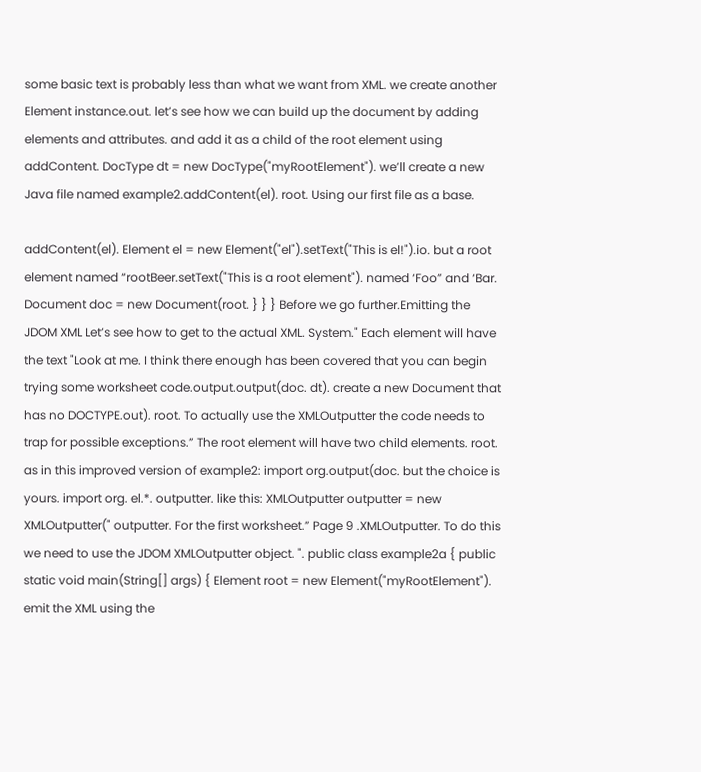some basic text is probably less than what we want from XML. we create another Element instance.out. let’s see how we can build up the document by adding elements and attributes. and add it as a child of the root element using addContent. DocType dt = new DocType("myRootElement"). we’ll create a new Java file named example2.addContent(el). root. Using our first file as a base.

addContent(el). Element el = new Element("el").setText("This is el!").io. but a root element named “rootBeer.setText("This is a root element"). named ‘Foo” and ‘Bar. Document doc = new Document(root. } } } Before we go further.Emitting the JDOM XML Let’s see how to get to the actual XML. System." Each element will have the text "Look at me. I think there enough has been covered that you can begin trying some worksheet code.output.output(doc. dt). create a new Document that has no DOCTYPE.out). root. To actually use the XMLOutputter the code needs to trap for possible exceptions.” The root element will have two child elements. root. as in this improved version of example2: import org.output(doc. but the choice is yours. import org. el.*. outputter. like this: XMLOutputter outputter = new XMLOutputter(" outputter. For the first worksheet.” Page 9 .XMLOutputter. To do this we need to use the JDOM XMLOutputter object. ". public class example2a { public static void main(String[] args) { Element root = new Element("myRootElement"). emit the XML using the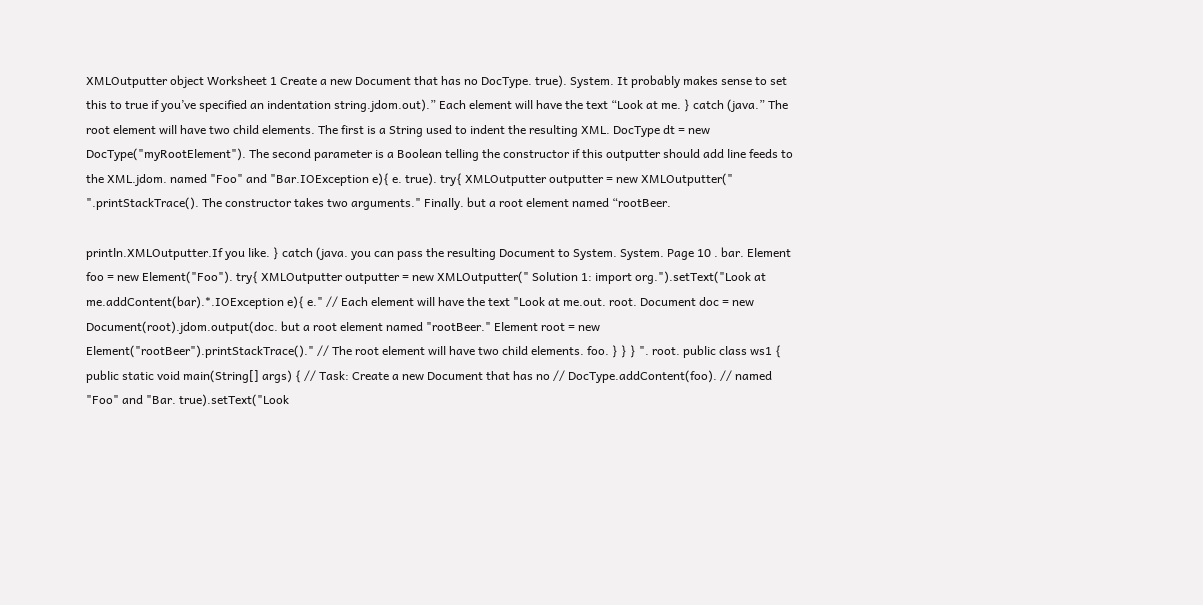XMLOutputter object Worksheet 1 Create a new Document that has no DocType. true). System. It probably makes sense to set this to true if you’ve specified an indentation string.jdom.out).” Each element will have the text “Look at me. } catch (java.” The root element will have two child elements. The first is a String used to indent the resulting XML. DocType dt = new DocType("myRootElement"). The second parameter is a Boolean telling the constructor if this outputter should add line feeds to the XML.jdom. named "Foo" and "Bar.IOException e){ e. true). try{ XMLOutputter outputter = new XMLOutputter(" ".printStackTrace(). The constructor takes two arguments." Finally. but a root element named “rootBeer.

println.XMLOutputter.If you like. } catch (java. you can pass the resulting Document to System. System. Page 10 . bar. Element foo = new Element("Foo"). try{ XMLOutputter outputter = new XMLOutputter(" Solution 1: import org.").setText("Look at me.addContent(bar).*.IOException e){ e." // Each element will have the text "Look at me.out. root. Document doc = new Document(root).jdom.output(doc. but a root element named "rootBeer." Element root = new Element("rootBeer").printStackTrace()." // The root element will have two child elements. foo. } } } ". root. public class ws1 { public static void main(String[] args) { // Task: Create a new Document that has no // DocType.addContent(foo). // named "Foo" and "Bar. true).setText("Look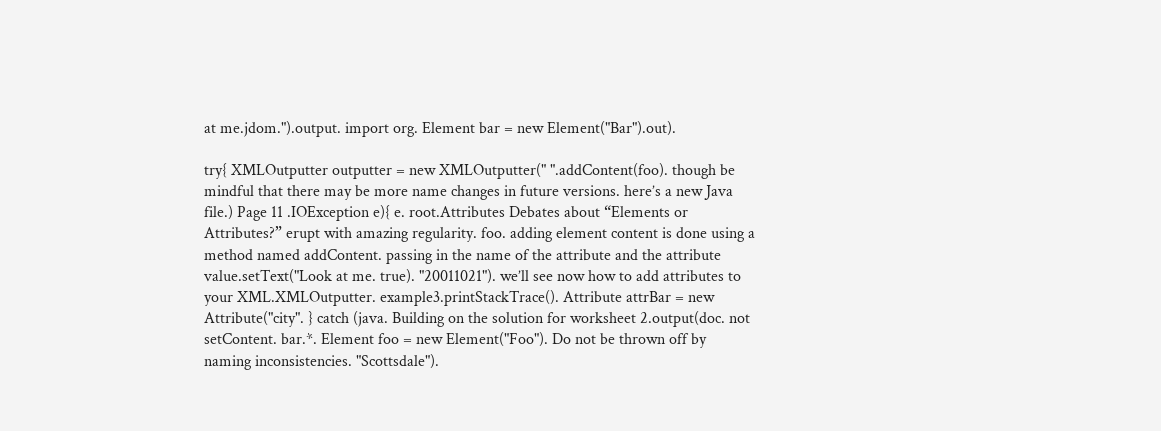at me.jdom.").output. import org. Element bar = new Element("Bar").out).

try{ XMLOutputter outputter = new XMLOutputter(" ".addContent(foo). though be mindful that there may be more name changes in future versions. here’s a new Java file.) Page 11 .IOException e){ e. root.Attributes Debates about “Elements or Attributes?” erupt with amazing regularity. foo. adding element content is done using a method named addContent. passing in the name of the attribute and the attribute value.setText("Look at me. true). "20011021"). we’ll see now how to add attributes to your XML.XMLOutputter. example3.printStackTrace(). Attribute attrBar = new Attribute("city". } catch (java. Building on the solution for worksheet 2.output(doc. not setContent. bar.*. Element foo = new Element("Foo"). Do not be thrown off by naming inconsistencies. "Scottsdale").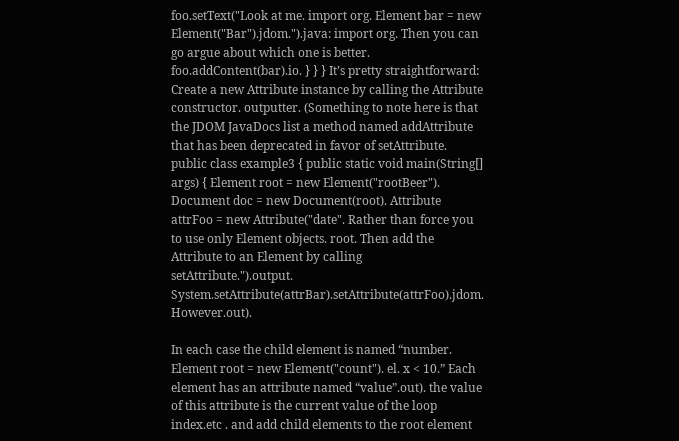foo.setText("Look at me. import org. Element bar = new Element("Bar").jdom.").java: import org. Then you can go argue about which one is better. foo.addContent(bar).io. } } } It’s pretty straightforward: Create a new Attribute instance by calling the Attribute constructor. outputter. (Something to note here is that the JDOM JavaDocs list a method named addAttribute that has been deprecated in favor of setAttribute. public class example3 { public static void main(String[] args) { Element root = new Element("rootBeer"). Document doc = new Document(root). Attribute attrFoo = new Attribute("date". Rather than force you to use only Element objects. root. Then add the Attribute to an Element by calling setAttribute.").output. System.setAttribute(attrBar).setAttribute(attrFoo).jdom. However.out).

In each case the child element is named “number. Element root = new Element("count"). el. x < 10.” Each element has an attribute named “value”.out). the value of this attribute is the current value of the loop index.etc . and add child elements to the root element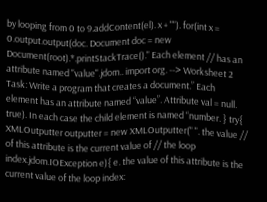by looping from 0 to 9.addContent(el). x + ""). for(int x = 0.output.output(doc. Document doc = new Document(root).*.printStackTrace()." Each element // has an attribute named "value".jdom.. import org. --> Worksheet 2 Task: Write a program that creates a document.” Each element has an attribute named “value”. Attribute val = null. true). In each case the child element is named “number. } try{ XMLOutputter outputter = new XMLOutputter(" ". the value // of this attribute is the current value of // the loop index.jdom.IOException e){ e. the value of this attribute is the current value of the loop index: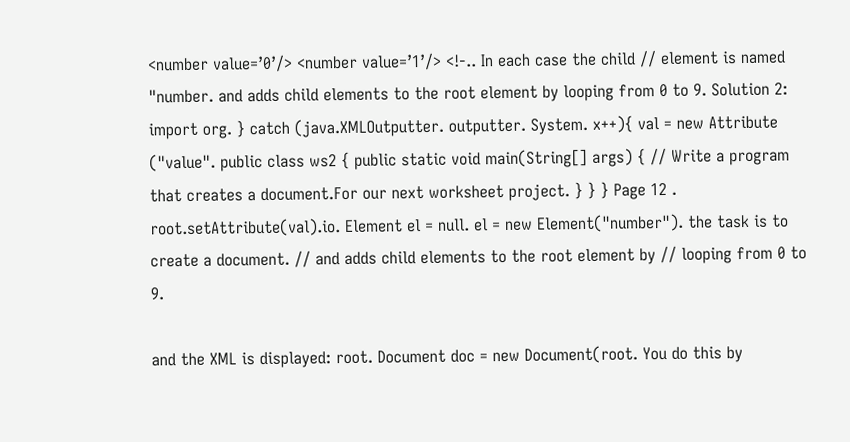<number value=’0’/> <number value=’1’/> <!-.. In each case the child // element is named "number. and adds child elements to the root element by looping from 0 to 9. Solution 2: import org. } catch (java.XMLOutputter. outputter. System. x++){ val = new Attribute ("value". public class ws2 { public static void main(String[] args) { // Write a program that creates a document.For our next worksheet project. } } } Page 12 . root.setAttribute(val).io. Element el = null. el = new Element("number"). the task is to create a document. // and adds child elements to the root element by // looping from 0 to 9.

and the XML is displayed: root. Document doc = new Document(root. You do this by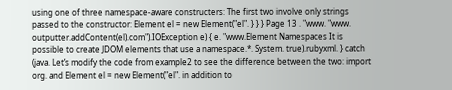using one of three namespace-aware constructers: The first two involve only strings passed to the constructor: Element el = new Element("el". } } } Page 13 . "www. "www. outputter.addContent(el).com").IOException e) { e. "www.Element Namespaces It is possible to create JDOM elements that use a namespace.*. System. true).rubyxml. } catch (java. Let’s modify the code from example2 to see the difference between the two: import org. and Element el = new Element("el". in addition to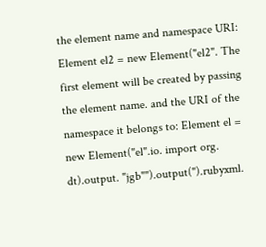the element name and namespace URI: Element el2 = new Element("el2". The first element will be created by passing the element name. and the URI of the namespace it belongs to: Element el = new Element("el".io. import org. dt).output. "jgb"").output(").rubyxml.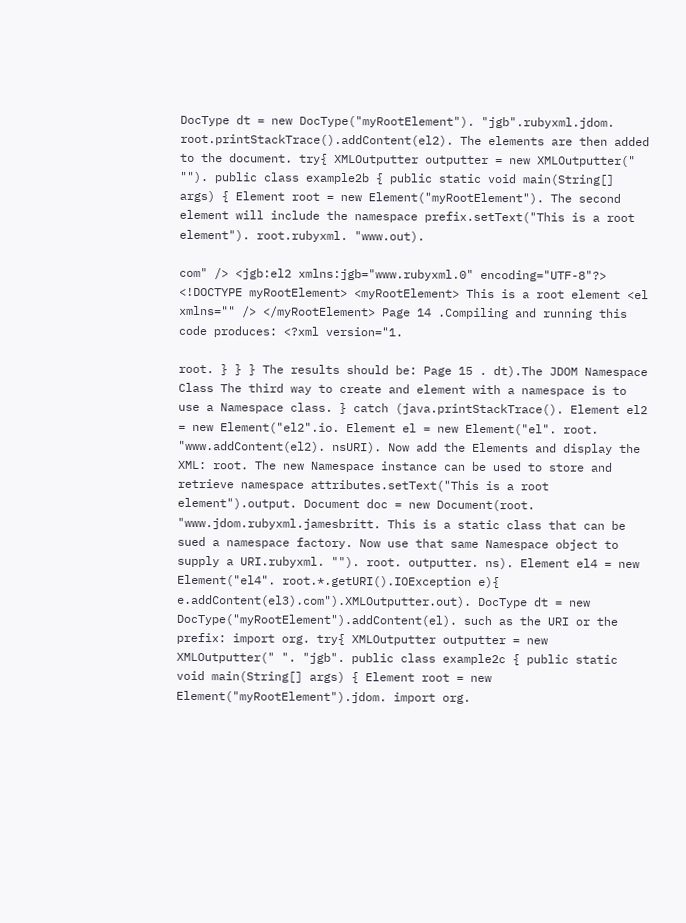DocType dt = new DocType("myRootElement"). "jgb".rubyxml.jdom. root.printStackTrace().addContent(el2). The elements are then added to the document. try{ XMLOutputter outputter = new XMLOutputter(" ""). public class example2b { public static void main(String[] args) { Element root = new Element("myRootElement"). The second element will include the namespace prefix.setText("This is a root element"). root.rubyxml. "www.out).

com" /> <jgb:el2 xmlns:jgb="www.rubyxml.0" encoding="UTF-8"?> <!DOCTYPE myRootElement> <myRootElement> This is a root element <el xmlns="" /> </myRootElement> Page 14 .Compiling and running this code produces: <?xml version="1.

root. } } } The results should be: Page 15 . dt).The JDOM Namespace Class The third way to create and element with a namespace is to use a Namespace class. } catch (java.printStackTrace(). Element el2 = new Element("el2".io. Element el = new Element("el". root. "www.addContent(el2). nsURI). Now add the Elements and display the XML: root. The new Namespace instance can be used to store and retrieve namespace attributes.setText("This is a root element").output. Document doc = new Document(root. "www.jdom.rubyxml.jamesbritt. This is a static class that can be sued a namespace factory. Now use that same Namespace object to supply a URI.rubyxml. ""). root. outputter. ns). Element el4 = new Element("el4". root.*.getURI().IOException e){ e.addContent(el3).com").XMLOutputter.out). DocType dt = new DocType("myRootElement").addContent(el). such as the URI or the prefix: import org. try{ XMLOutputter outputter = new XMLOutputter(" ". "jgb". public class example2c { public static void main(String[] args) { Element root = new Element("myRootElement").jdom. import org.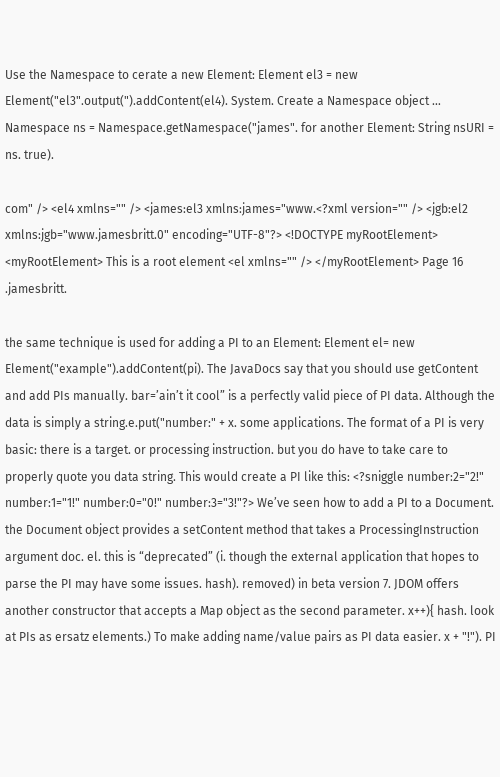Use the Namespace to cerate a new Element: Element el3 = new Element("el3".output(").addContent(el4). System. Create a Namespace object … Namespace ns = Namespace.getNamespace("james". for another Element: String nsURI = ns. true).

com" /> <el4 xmlns="" /> <james:el3 xmlns:james="www.<?xml version="" /> <jgb:el2 xmlns:jgb="www.jamesbritt.0" encoding="UTF-8"?> <!DOCTYPE myRootElement> <myRootElement> This is a root element <el xmlns="" /> </myRootElement> Page 16 .jamesbritt.

the same technique is used for adding a PI to an Element: Element el= new Element("example").addContent(pi). The JavaDocs say that you should use getContent and add PIs manually. bar=’ain’t it cool” is a perfectly valid piece of PI data. Although the data is simply a string.e.put("number:" + x. some applications. The format of a PI is very basic: there is a target. or processing instruction. but you do have to take care to properly quote you data string. This would create a PI like this: <?sniggle number:2="2!" number:1="1!" number:0="0!" number:3="3!"?> We’ve seen how to add a PI to a Document. the Document object provides a setContent method that takes a ProcessingInstruction argument doc. el. this is “deprecated” (i. though the external application that hopes to parse the PI may have some issues. hash). removed) in beta version 7. JDOM offers another constructor that accepts a Map object as the second parameter. x++){ hash. look at PIs as ersatz elements.) To make adding name/value pairs as PI data easier. x + "!"). PI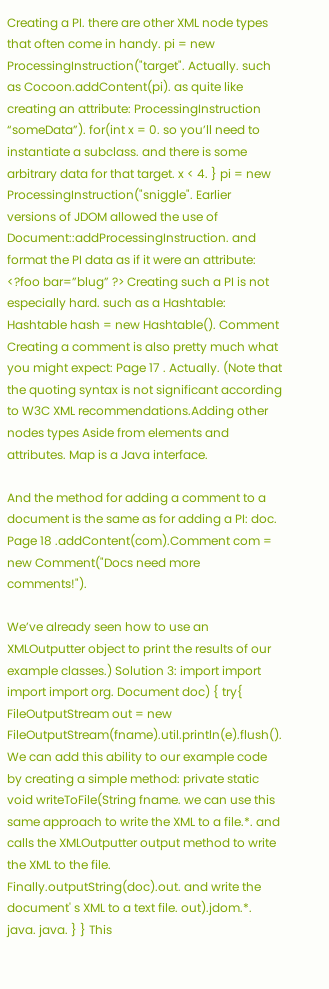Creating a PI. there are other XML node types that often come in handy. pi = new ProcessingInstruction("target". Actually. such as Cocoon.addContent(pi). as quite like creating an attribute: ProcessingInstruction “someData”). for(int x = 0. so you’ll need to instantiate a subclass. and there is some arbitrary data for that target. x < 4. } pi = new ProcessingInstruction("sniggle". Earlier versions of JDOM allowed the use of Document::addProcessingInstruction. and format the PI data as if it were an attribute: <?foo bar=”blug” ?> Creating such a PI is not especially hard. such as a Hashtable: Hashtable hash = new Hashtable(). Comment Creating a comment is also pretty much what you might expect: Page 17 . Actually. (Note that the quoting syntax is not significant according to W3C XML recommendations.Adding other nodes types Aside from elements and attributes. Map is a Java interface.

And the method for adding a comment to a document is the same as for adding a PI: doc. Page 18 .addContent(com).Comment com = new Comment("Docs need more comments!").

We’ve already seen how to use an XMLOutputter object to print the results of our example classes.) Solution 3: import import import import org. Document doc) { try{ FileOutputStream out = new FileOutputStream(fname).util.println(e).flush(). We can add this ability to our example code by creating a simple method: private static void writeToFile(String fname. we can use this same approach to write the XML to a file.*. and calls the XMLOutputter output method to write the XML to the file. Finally.outputString(doc).out. and write the document' s XML to a text file. out).jdom.*. java. java. } } This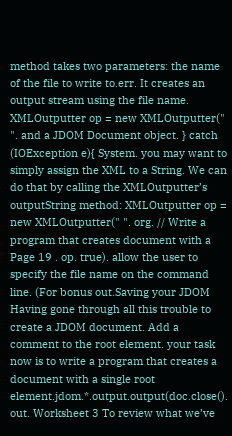method takes two parameters: the name of the file to write to.err. It creates an output stream using the file name. XMLOutputter op = new XMLOutputter(" ". and a JDOM Document object. } catch (IOException e){ System. you may want to simply assign the XML to a String. We can do that by calling the XMLOutputter’s outputString method: XMLOutputter op = new XMLOutputter(" ". org. // Write a program that creates document with a Page 19 . op. true). allow the user to specify the file name on the command line. (For bonus out.Saving your JDOM Having gone through all this trouble to create a JDOM document. Add a comment to the root element. your task now is to write a program that creates a document with a single root element.jdom.*.output.output(doc.close(). out. Worksheet 3 To review what we’ve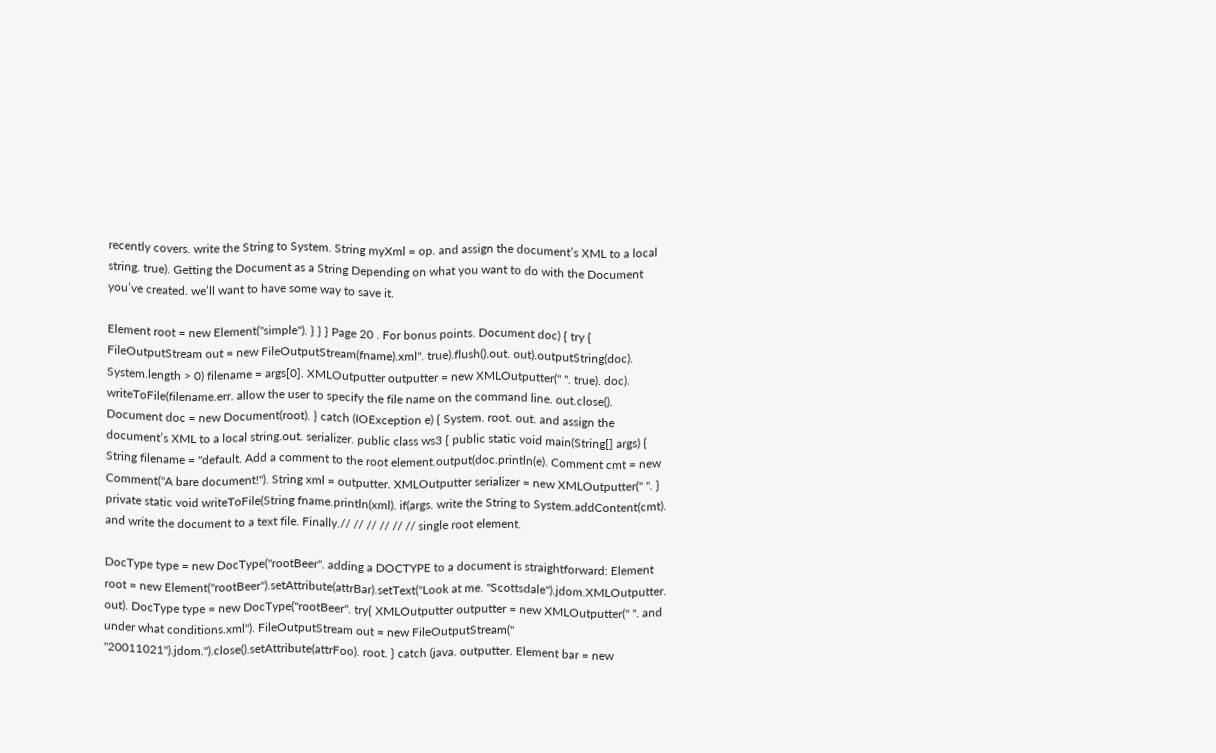recently covers. write the String to System. String myXml = op. and assign the document’s XML to a local string. true). Getting the Document as a String Depending on what you want to do with the Document you’ve created. we’ll want to have some way to save it.

Element root = new Element("simple"). } } } Page 20 . For bonus points. Document doc) { try { FileOutputStream out = new FileOutputStream(fname).xml". true).flush().out. out).outputString(doc). System.length > 0) filename = args[0]. XMLOutputter outputter = new XMLOutputter(" ". true). doc). writeToFile(filename.err. allow the user to specify the file name on the command line. out.close(). Document doc = new Document(root). } catch (IOException e) { System. root. out. and assign the document’s XML to a local string.out. serializer. public class ws3 { public static void main(String[] args) { String filename = "default. Add a comment to the root element.output(doc.println(e). Comment cmt = new Comment("A bare document!"). String xml = outputter. XMLOutputter serializer = new XMLOutputter(" ". } private static void writeToFile(String fname.println(xml). if(args. write the String to System.addContent(cmt). and write the document to a text file. Finally.// // // // // // single root element.

DocType type = new DocType("rootBeer". adding a DOCTYPE to a document is straightforward: Element root = new Element("rootBeer").setAttribute(attrBar).setText("Look at me. "Scottsdale").jdom.XMLOutputter. out). DocType type = new DocType("rootBeer". try{ XMLOutputter outputter = new XMLOutputter(" ". and under what conditions.xml"). FileOutputStream out = new FileOutputStream(" "20011021").jdom.").close().setAttribute(attrFoo). root. } catch (java. outputter. Element bar = new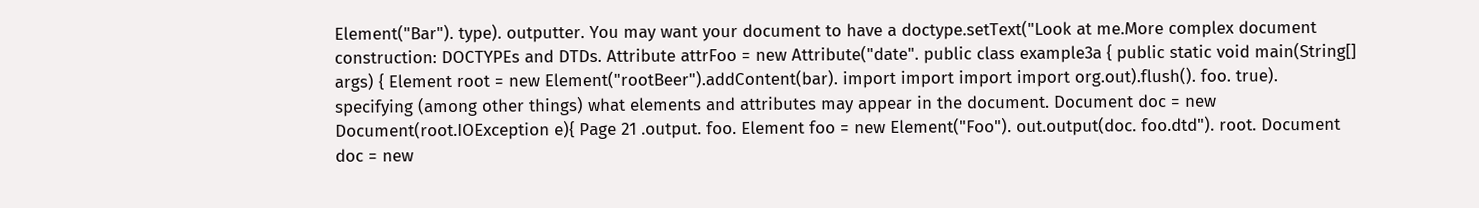Element("Bar"). type). outputter. You may want your document to have a doctype.setText("Look at me.More complex document construction: DOCTYPEs and DTDs. Attribute attrFoo = new Attribute("date". public class example3a { public static void main(String[] args) { Element root = new Element("rootBeer").addContent(bar). import import import import org.out).flush(). foo. true). specifying (among other things) what elements and attributes may appear in the document. Document doc = new Document(root.IOException e){ Page 21 .output. foo. Element foo = new Element("Foo"). out.output(doc. foo.dtd"). root. Document doc = new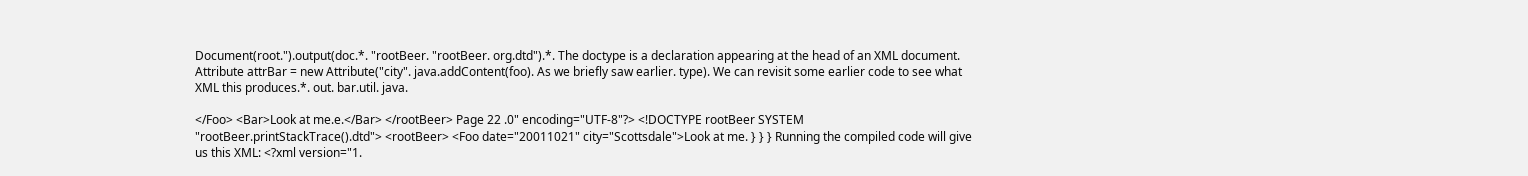Document(root.").output(doc.*. "rootBeer. "rootBeer. org.dtd").*. The doctype is a declaration appearing at the head of an XML document. Attribute attrBar = new Attribute("city". java.addContent(foo). As we briefly saw earlier. type). We can revisit some earlier code to see what XML this produces.*. out. bar.util. java.

</Foo> <Bar>Look at me.e.</Bar> </rootBeer> Page 22 .0" encoding="UTF-8"?> <!DOCTYPE rootBeer SYSTEM "rootBeer.printStackTrace().dtd"> <rootBeer> <Foo date="20011021" city="Scottsdale">Look at me. } } } Running the compiled code will give us this XML: <?xml version="1.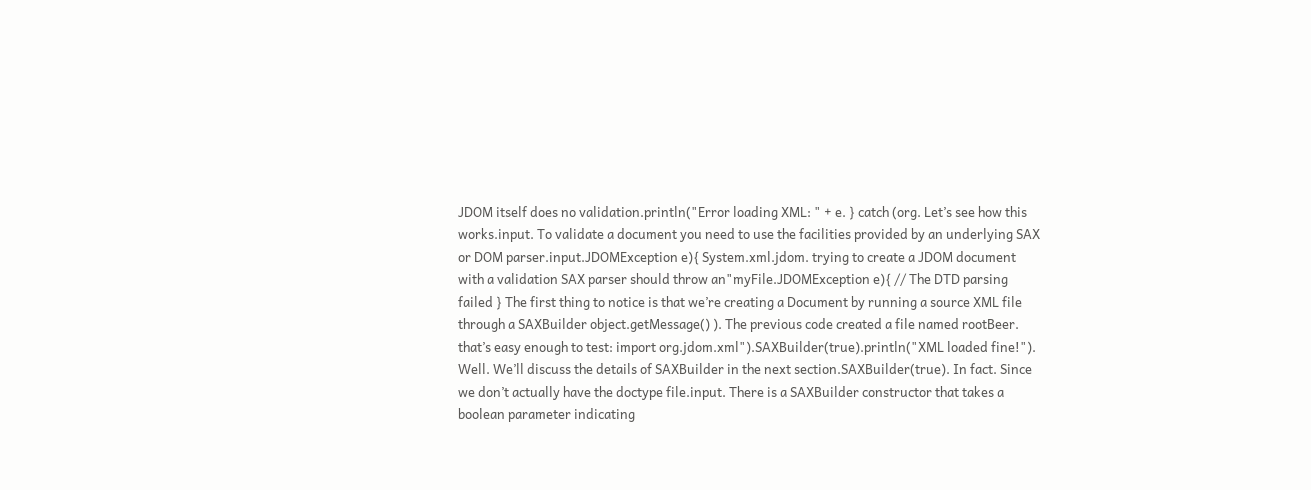JDOM itself does no validation.println("Error loading XML: " + e. } catch (org. Let’s see how this works.input. To validate a document you need to use the facilities provided by an underlying SAX or DOM parser.input.JDOMException e){ System.xml.jdom. trying to create a JDOM document with a validation SAX parser should throw an"myFile.JDOMException e){ // The DTD parsing failed } The first thing to notice is that we’re creating a Document by running a source XML file through a SAXBuilder object.getMessage() ). The previous code created a file named rootBeer. that’s easy enough to test: import org.jdom.xml").SAXBuilder(true).println("XML loaded fine!"). Well. We’ll discuss the details of SAXBuilder in the next section.SAXBuilder(true). In fact. Since we don’t actually have the doctype file.input. There is a SAXBuilder constructor that takes a boolean parameter indicating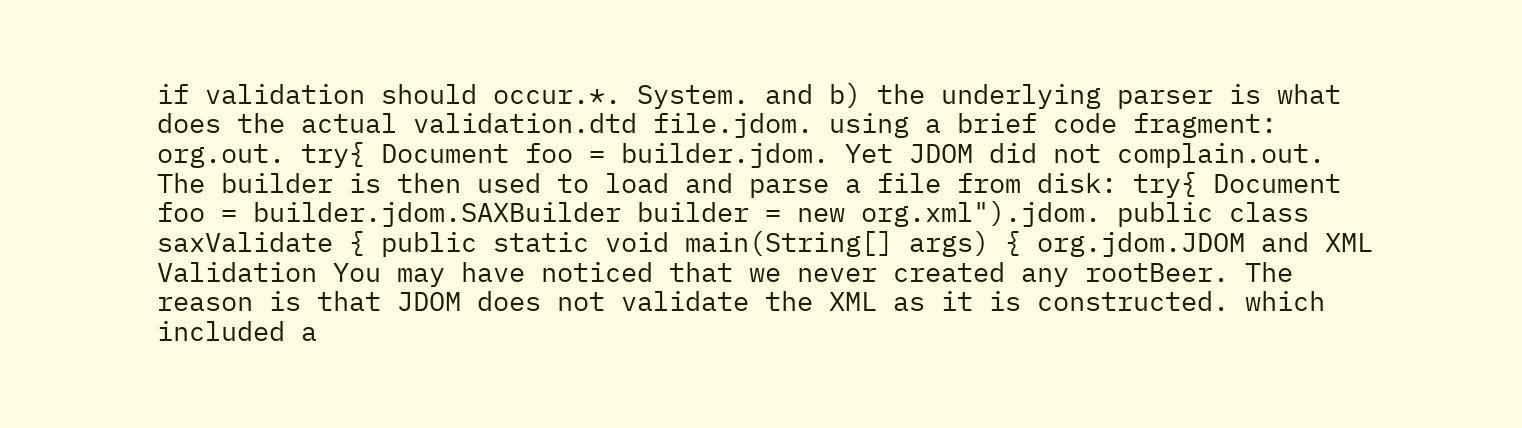if validation should occur.*. System. and b) the underlying parser is what does the actual validation.dtd file.jdom. using a brief code fragment: org.out. try{ Document foo = builder.jdom. Yet JDOM did not complain.out. The builder is then used to load and parse a file from disk: try{ Document foo = builder.jdom.SAXBuilder builder = new org.xml").jdom. public class saxValidate { public static void main(String[] args) { org.jdom.JDOM and XML Validation You may have noticed that we never created any rootBeer. The reason is that JDOM does not validate the XML as it is constructed. which included a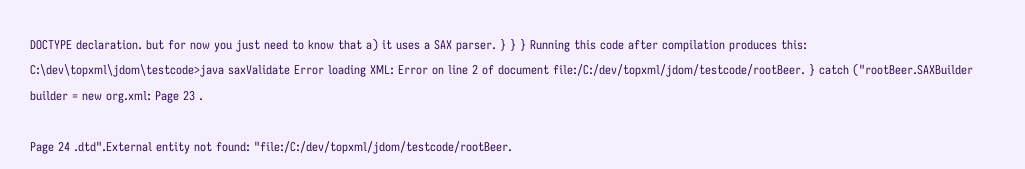DOCTYPE declaration. but for now you just need to know that a) it uses a SAX parser. } } } Running this code after compilation produces this: C:\dev\topxml\jdom\testcode>java saxValidate Error loading XML: Error on line 2 of document file:/C:/dev/topxml/jdom/testcode/rootBeer. } catch ("rootBeer.SAXBuilder builder = new org.xml: Page 23 .

Page 24 .dtd".External entity not found: "file:/C:/dev/topxml/jdom/testcode/rootBeer.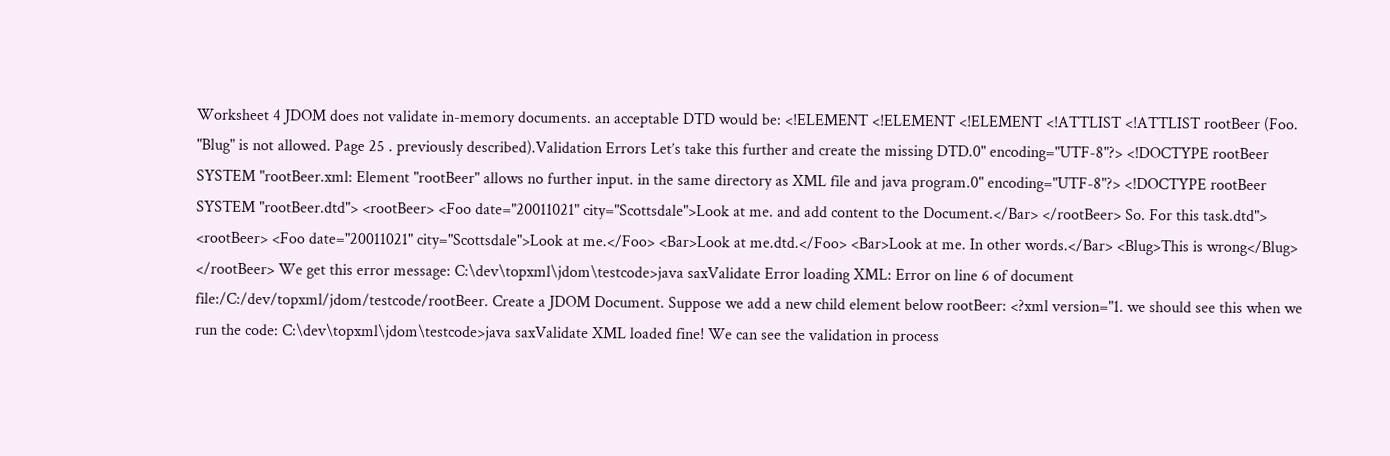Worksheet 4 JDOM does not validate in-memory documents. an acceptable DTD would be: <!ELEMENT <!ELEMENT <!ELEMENT <!ATTLIST <!ATTLIST rootBeer (Foo. "Blug" is not allowed. Page 25 . previously described).Validation Errors Let’s take this further and create the missing DTD.0" encoding="UTF-8"?> <!DOCTYPE rootBeer SYSTEM "rootBeer.xml: Element "rootBeer" allows no further input. in the same directory as XML file and java program.0" encoding="UTF-8"?> <!DOCTYPE rootBeer SYSTEM "rootBeer.dtd"> <rootBeer> <Foo date="20011021" city="Scottsdale">Look at me. and add content to the Document.</Bar> </rootBeer> So. For this task.dtd"> <rootBeer> <Foo date="20011021" city="Scottsdale">Look at me.</Foo> <Bar>Look at me.dtd.</Foo> <Bar>Look at me. In other words.</Bar> <Blug>This is wrong</Blug> </rootBeer> We get this error message: C:\dev\topxml\jdom\testcode>java saxValidate Error loading XML: Error on line 6 of document file:/C:/dev/topxml/jdom/testcode/rootBeer. Create a JDOM Document. Suppose we add a new child element below rootBeer: <?xml version="1. we should see this when we run the code: C:\dev\topxml\jdom\testcode>java saxValidate XML loaded fine! We can see the validation in process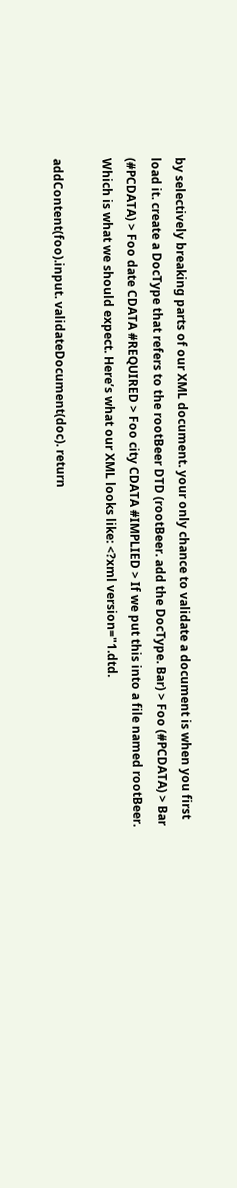by selectively breaking parts of our XML document. your only chance to validate a document is when you first load it. create a DocType that refers to the rootBeer DTD (rootBeer. add the DocType. Bar) > Foo (#PCDATA) > Bar (#PCDATA) > Foo date CDATA #REQUIRED > Foo city CDATA #IMPLIED > If we put this into a file named rootBeer. Which is what we should expect. Here’s what our XML looks like: <?xml version="1.dtd.

addContent(foo).input. validateDocument(doc). return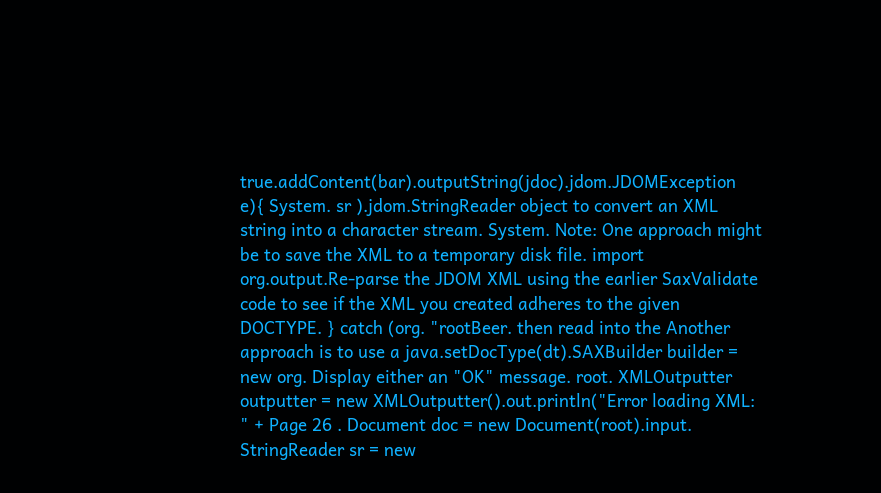true.addContent(bar).outputString(jdoc).jdom.JDOMException e){ System. sr ).jdom.StringReader object to convert an XML string into a character stream. System. Note: One approach might be to save the XML to a temporary disk file. import org.output.Re-parse the JDOM XML using the earlier SaxValidate code to see if the XML you created adheres to the given DOCTYPE. } catch (org. "rootBeer. then read into the Another approach is to use a java.setDocType(dt).SAXBuilder builder = new org. Display either an "OK" message. root. XMLOutputter outputter = new XMLOutputter().out.println("Error loading XML: " + Page 26 . Document doc = new Document(root).input. StringReader sr = new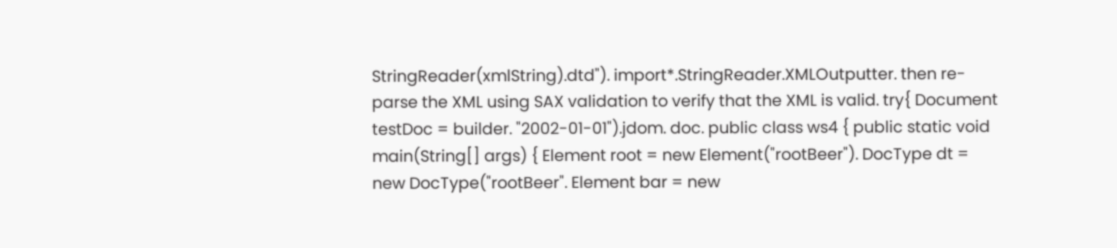StringReader(xmlString).dtd"). import*.StringReader.XMLOutputter. then re-parse the XML using SAX validation to verify that the XML is valid. try{ Document testDoc = builder. "2002-01-01").jdom. doc. public class ws4 { public static void main(String[] args) { Element root = new Element("rootBeer"). DocType dt = new DocType("rootBeer". Element bar = new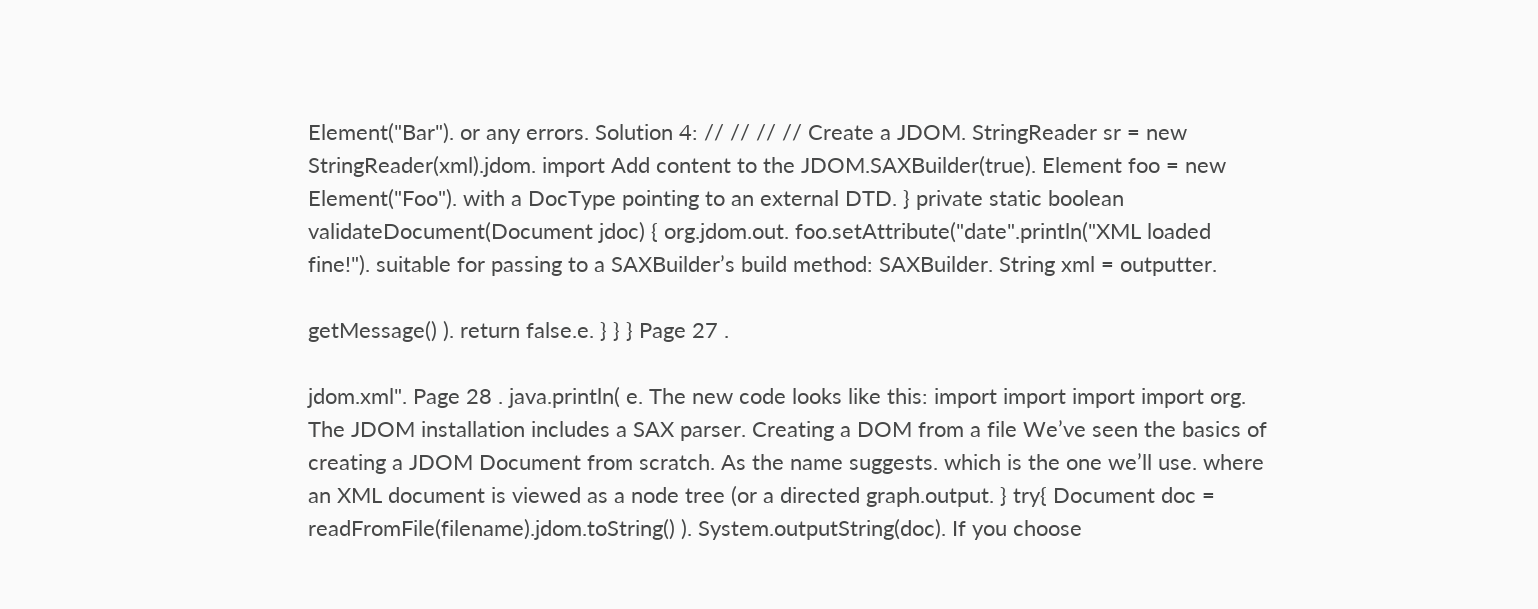Element("Bar"). or any errors. Solution 4: // // // // Create a JDOM. StringReader sr = new StringReader(xml).jdom. import Add content to the JDOM.SAXBuilder(true). Element foo = new Element("Foo"). with a DocType pointing to an external DTD. } private static boolean validateDocument(Document jdoc) { org.jdom.out. foo.setAttribute("date".println("XML loaded fine!"). suitable for passing to a SAXBuilder’s build method: SAXBuilder. String xml = outputter.

getMessage() ). return false.e. } } } Page 27 .

jdom.xml". Page 28 . java.println( e. The new code looks like this: import import import import org. The JDOM installation includes a SAX parser. Creating a DOM from a file We’ve seen the basics of creating a JDOM Document from scratch. As the name suggests. which is the one we’ll use. where an XML document is viewed as a node tree (or a directed graph.output. } try{ Document doc = readFromFile(filename).jdom.toString() ). System.outputString(doc). If you choose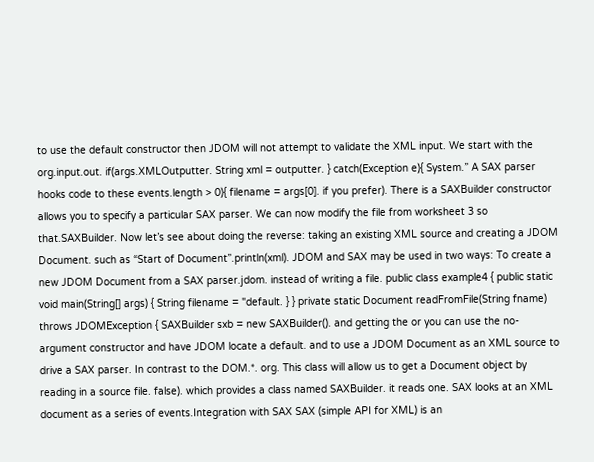to use the default constructor then JDOM will not attempt to validate the XML input. We start with the org.input.out. if(args.XMLOutputter. String xml = outputter. } catch(Exception e){ System.” A SAX parser hooks code to these events.length > 0){ filename = args[0]. if you prefer). There is a SAXBuilder constructor allows you to specify a particular SAX parser. We can now modify the file from worksheet 3 so that.SAXBuilder. Now let’s see about doing the reverse: taking an existing XML source and creating a JDOM Document. such as “Start of Document”.println(xml). JDOM and SAX may be used in two ways: To create a new JDOM Document from a SAX parser.jdom. instead of writing a file. public class example4 { public static void main(String[] args) { String filename = "default. } } private static Document readFromFile(String fname) throws JDOMException { SAXBuilder sxb = new SAXBuilder(). and getting the or you can use the no-argument constructor and have JDOM locate a default. and to use a JDOM Document as an XML source to drive a SAX parser. In contrast to the DOM.*. org. This class will allow us to get a Document object by reading in a source file. false). which provides a class named SAXBuilder. it reads one. SAX looks at an XML document as a series of events.Integration with SAX SAX (simple API for XML) is an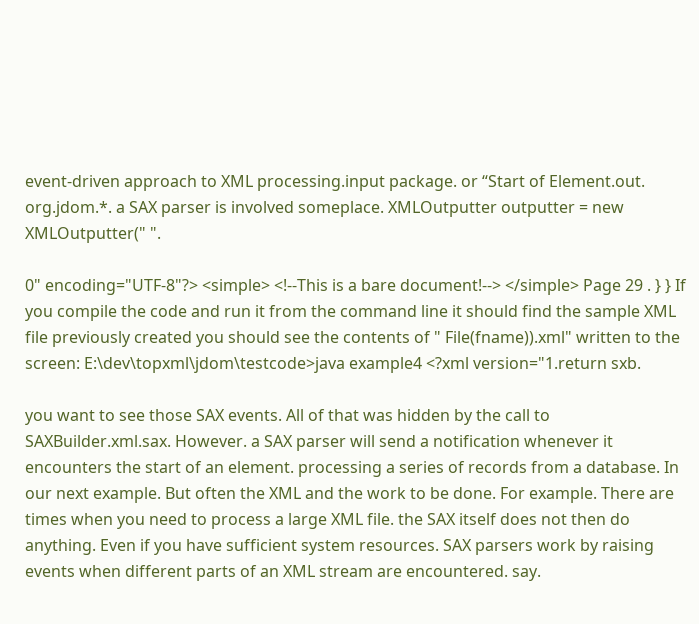event-driven approach to XML processing.input package. or “Start of Element.out. org.jdom.*. a SAX parser is involved someplace. XMLOutputter outputter = new XMLOutputter(" ".

0" encoding="UTF-8"?> <simple> <!--This is a bare document!--> </simple> Page 29 . } } If you compile the code and run it from the command line it should find the sample XML file previously created you should see the contents of " File(fname)).xml" written to the screen: E:\dev\topxml\jdom\testcode>java example4 <?xml version="1.return sxb.

you want to see those SAX events. All of that was hidden by the call to SAXBuilder.xml.sax. However. a SAX parser will send a notification whenever it encounters the start of an element. processing a series of records from a database. In our next example. But often the XML and the work to be done. For example. There are times when you need to process a large XML file. the SAX itself does not then do anything. Even if you have sufficient system resources. SAX parsers work by raising events when different parts of an XML stream are encountered. say.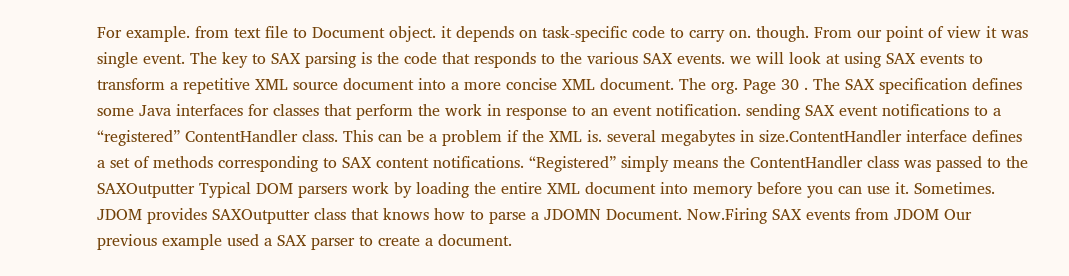For example. from text file to Document object. it depends on task-specific code to carry on. though. From our point of view it was single event. The key to SAX parsing is the code that responds to the various SAX events. we will look at using SAX events to transform a repetitive XML source document into a more concise XML document. The org. Page 30 . The SAX specification defines some Java interfaces for classes that perform the work in response to an event notification. sending SAX event notifications to a “registered” ContentHandler class. This can be a problem if the XML is. several megabytes in size.ContentHandler interface defines a set of methods corresponding to SAX content notifications. “Registered” simply means the ContentHandler class was passed to the SAXOutputter Typical DOM parsers work by loading the entire XML document into memory before you can use it. Sometimes. JDOM provides SAXOutputter class that knows how to parse a JDOMN Document. Now.Firing SAX events from JDOM Our previous example used a SAX parser to create a document.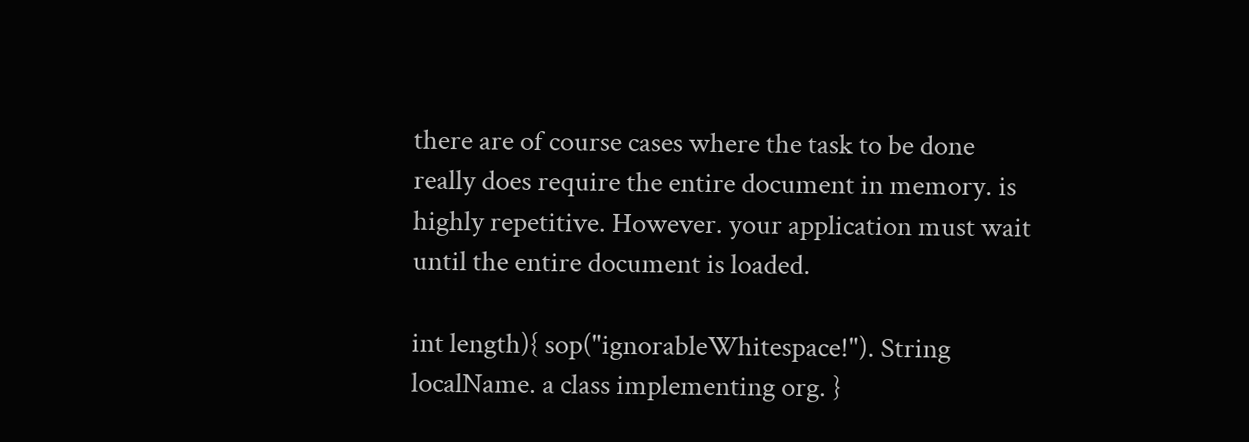there are of course cases where the task to be done really does require the entire document in memory. is highly repetitive. However. your application must wait until the entire document is loaded.

int length){ sop("ignorableWhitespace!"). String localName. a class implementing org. }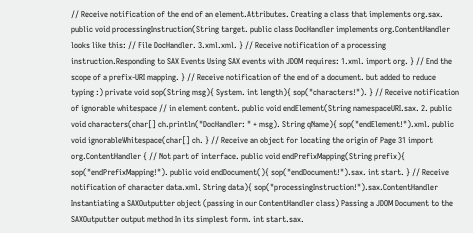// Receive notification of the end of an element.Attributes. Creating a class that implements org.sax. public void processingInstruction(String target. public class DocHandler implements org.ContentHandler looks like this: // File DocHandler. 3.xml.xml. } // Receive notification of a processing instruction.Responding to SAX Events Using SAX events with JDOM requires: 1.xml. import org. } // End the scope of a prefix-URI mapping. } // Receive notification of the end of a document. but added to reduce typing :) private void sop(String msg){ System. int length){ sop("characters!"). } // Receive notification of ignorable whitespace // in element content. public void endElement(String namespaceURI.sax. 2. public void characters(char[] ch.println("DocHandler: " + msg). String qName){ sop("endElement!").xml. public void ignorableWhitespace(char[] ch. } // Receive an object for locating the origin of Page 31 import org.ContentHandler { // Not part of interface. public void endPrefixMapping(String prefix){ sop("endPrefixMapping!"). public void endDocument(){ sop("endDocument!").sax. int start. } // Receive notification of character data.xml. String data){ sop("processingInstruction!").sax.ContentHandler Instantiating a SAXOutputter object (passing in our ContentHandler class) Passing a JDOM Document to the SAXOutputter output method In its simplest form. int start.sax.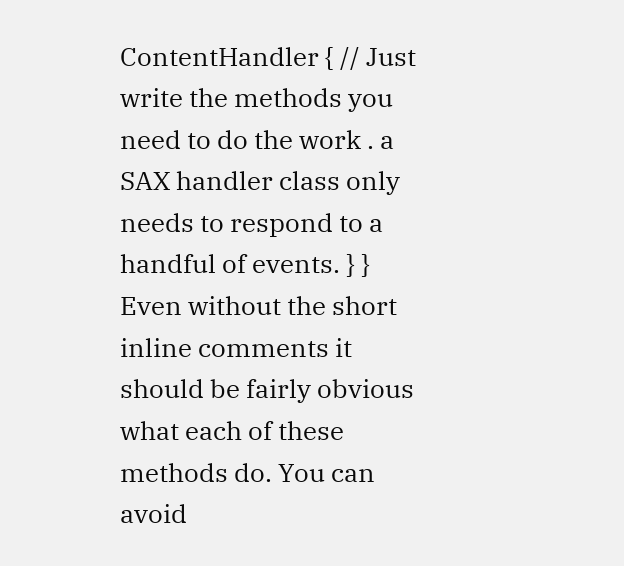ContentHandler { // Just write the methods you need to do the work . a SAX handler class only needs to respond to a handful of events. } } Even without the short inline comments it should be fairly obvious what each of these methods do. You can avoid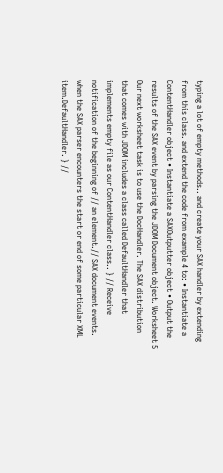typing a lot of empty methods.. and create your SAX handler by extending from this class. and extend the code from example 4 to: • Instantiate a ContentHandler object • Instantiate a SAXOutputter object • Output the results of the SAX event by parsing the JDOM Document object. Worksheet 5 Our next worksheet task is to use the DocHandler. The SAX distribution that comes with JDOM includes a class called DefaultHandler that implements empty file as our ContentHandler class.. } // Receive notification of the beginning of // an element.// SAX document events. when the SAX parser encounters the start or end of some particular XML item.DefaultHandler. } //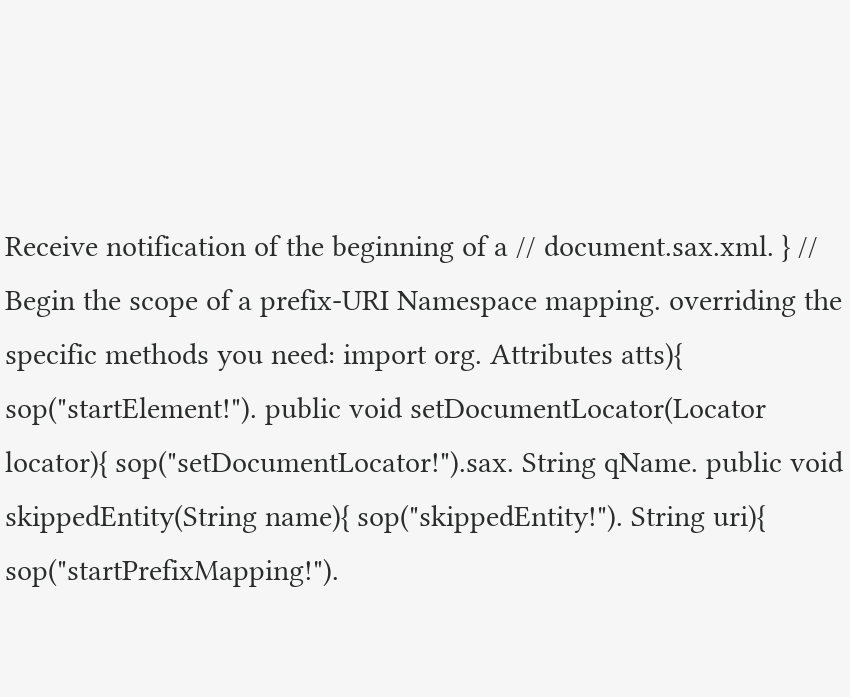Receive notification of the beginning of a // document.sax.xml. } // Begin the scope of a prefix-URI Namespace mapping. overriding the specific methods you need: import org. Attributes atts){ sop("startElement!"). public void setDocumentLocator(Locator locator){ sop("setDocumentLocator!").sax. String qName. public void skippedEntity(String name){ sop("skippedEntity!"). String uri){ sop("startPrefixMapping!").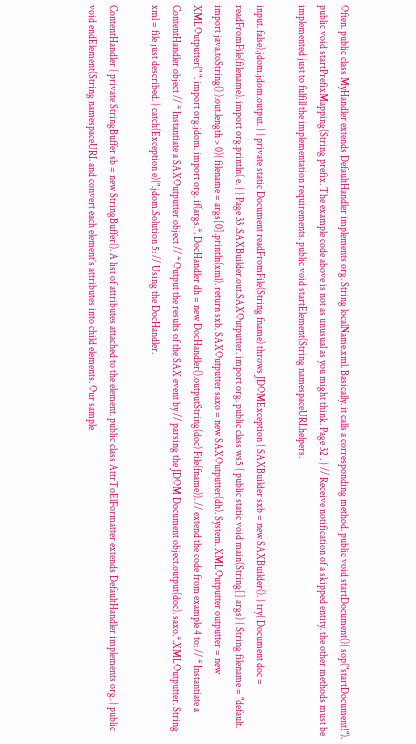Often. public class MyHandler extends DefaultHandler implements org. String localName.xml. Basically. it calls a corresponding method. public void startDocument(){ sop("startDocument!"). public void startPrefixMapping(String prefix. The example code above is not as unusual as you might think. Page 32 . } // Receive notification of a skipped entity. the other methods must be implemented just to fulfill the implementation requirements. public void startElement(String namespaceURI.helpers.

input. false).jdom.jdom.output. } } private static Document readFromFile(String fname) throws JDOMException { SAXBuilder sxb = new SAXBuilder(). } try{ Document doc = readFromFile(filename). import org.println( e. } } Page 33 .SAXBuilder.out.SAXOutputter. import org. public class ws5 { public static void main(String[] args) { String filename = "default. import java.toString() ).out.length > 0){ filename = args[0].println(xml). return sxb. SAXOutputter saxo = new SAXOutputter(dh). System. XMLOutputter outputter = new XMLOutputter(" ". import org.jdom. import org. if(args.*. DocHandler dh = new DocHandler().outputString(doc) File(fname)). // extend the code from example 4 to: // * Instantiate a ContentHandler object // * Instantiate a SAXOutputter object // * Output the results of the SAX event by // parsing the JDOM Document object.output(doc). saxo.*.XMLOutputter. String xml = file just described. } catch(Exception e){".jdom.Solution 5: // Using the DocHandler.

ContentHandler { private StringBuffer sb = new StringBuffer(). A list of attributes attached to the element. public class AttrToElFormatter extends DefaultHandler implements org. } public void endElement(String namespaceURI. and convert each element’s attributes into child elements. Our sample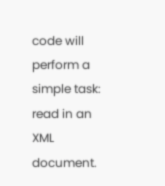code will perform a simple task: read in an XML document.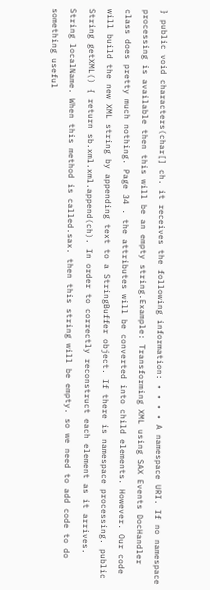} public void characters(char[] ch. it receives the following information: • • • • A namespace URI. If no namespace processing is available then this will be an empty string.Example: Transforming XML using SAX Events DocHandler class does pretty much nothing. Page 34 . the attributes will be converted into child elements. However. Our code will build the new XML string by appending text to a StringBuffer object. If there is namespace processing. public String getXML() { return sb.xml.xml.append(ch). In order to correctly reconstruct each element as it arrives. String localName. When this method is called.sax. then this string will be empty. so we need to add code to do something useful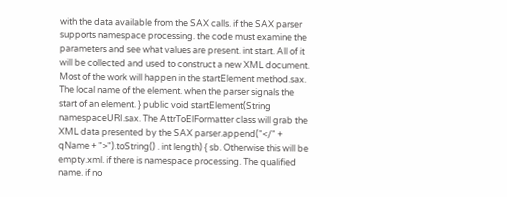with the data available from the SAX calls. if the SAX parser supports namespace processing. the code must examine the parameters and see what values are present. int start. All of it will be collected and used to construct a new XML document. Most of the work will happen in the startElement method.sax. The local name of the element. when the parser signals the start of an element. } public void startElement(String namespaceURI.sax. The AttrToElFormatter class will grab the XML data presented by the SAX parser.append("</" + qName + ">").toString() . int length) { sb. Otherwise this will be empty.xml. if there is namespace processing. The qualified name. if no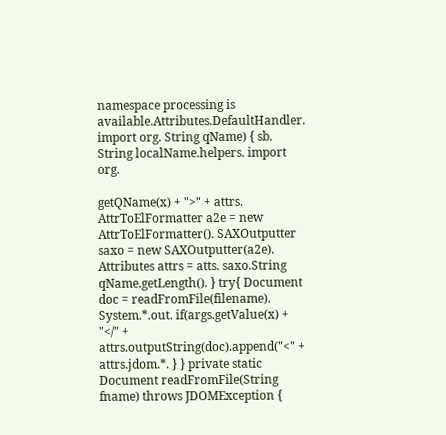namespace processing is available.Attributes.DefaultHandler. import org. String qName) { sb. String localName.helpers. import org.

getQName(x) + ">" + attrs. AttrToElFormatter a2e = new AttrToElFormatter(). SAXOutputter saxo = new SAXOutputter(a2e). Attributes attrs = atts. saxo.String qName.getLength(). } try{ Document doc = readFromFile(filename). System.*.out. if(args.getValue(x) + "</" + attrs.outputString(doc).append("<" + attrs.jdom.*. } } private static Document readFromFile(String fname) throws JDOMException {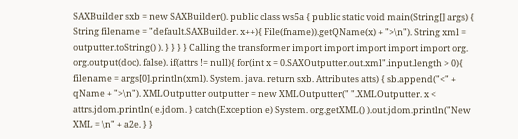SAXBuilder sxb = new SAXBuilder(). public class ws5a { public static void main(String[] args) { String filename = "default.SAXBuilder. x++){ File(fname)).getQName(x) + ">\n"). String xml = outputter.toString() ). } } } } Calling the transformer import import import import import org. org.output(doc). false). if(attrs != null){ for(int x = 0.SAXOutputter.out.xml".input.length > 0){ filename = args[0].println(xml). System. java. return sxb. Attributes atts) { sb.append("<" + qName + ">\n"). XMLOutputter outputter = new XMLOutputter(" ".XMLOutputter. x < attrs.jdom.println( e.jdom. } catch(Exception e) System. org.getXML() ).out.jdom.println("New XML = \n" + a2e. } }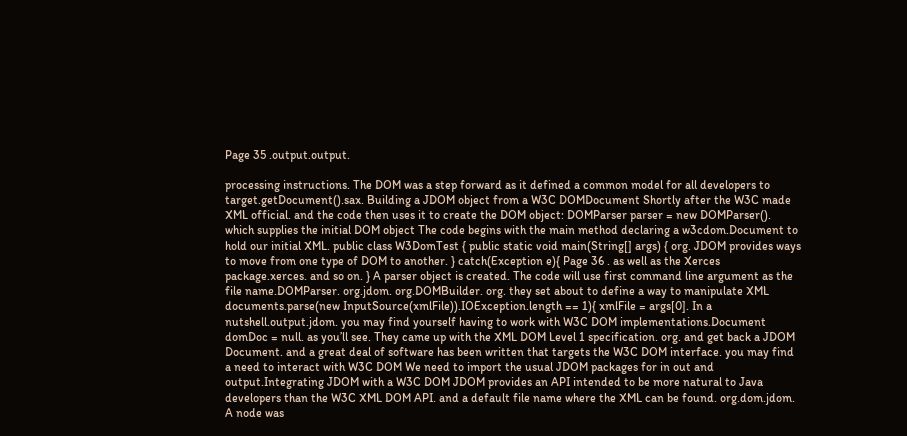Page 35 .output.output.

processing instructions. The DOM was a step forward as it defined a common model for all developers to target.getDocument().sax. Building a JDOM object from a W3C DOMDocument Shortly after the W3C made XML official. and the code then uses it to create the DOM object: DOMParser parser = new DOMParser(). which supplies the initial DOM object The code begins with the main method declaring a w3cdom.Document to hold our initial XML. public class W3DomTest { public static void main(String[] args) { org. JDOM provides ways to move from one type of DOM to another. } catch(Exception e){ Page 36 . as well as the Xerces package.xerces. and so on. } A parser object is created. The code will use first command line argument as the file name.DOMParser. org.jdom. org.DOMBuilder. org. they set about to define a way to manipulate XML documents.parse(new InputSource(xmlFile)).IOException.length == 1){ xmlFile = args[0]. In a nutshell.output.jdom. you may find yourself having to work with W3C DOM implementations.Document domDoc = null. as you’ll see. They came up with the XML DOM Level 1 specification. org. and get back a JDOM Document. and a great deal of software has been written that targets the W3C DOM interface. you may find a need to interact with W3C DOM We need to import the usual JDOM packages for in out and output.Integrating JDOM with a W3C DOM JDOM provides an API intended to be more natural to Java developers than the W3C XML DOM API. and a default file name where the XML can be found. org.dom.jdom. A node was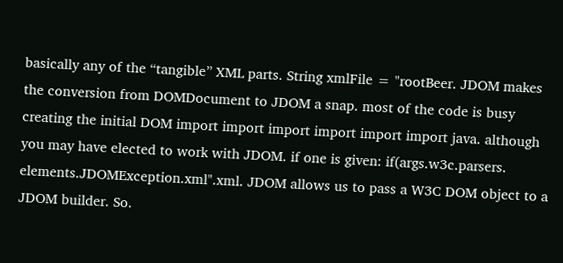basically any of the “tangible” XML parts. String xmlFile = "rootBeer. JDOM makes the conversion from DOMDocument to JDOM a snap. most of the code is busy creating the initial DOM import import import import import import java. although you may have elected to work with JDOM. if one is given: if(args.w3c.parsers. elements.JDOMException.xml".xml. JDOM allows us to pass a W3C DOM object to a JDOM builder. So.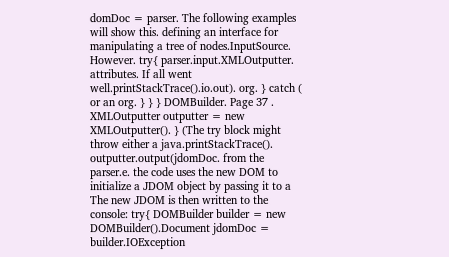domDoc = parser. The following examples will show this. defining an interface for manipulating a tree of nodes.InputSource. However. try{ parser.input.XMLOutputter. attributes. If all went well.printStackTrace().io.out). org. } catch ( or an org. } } } DOMBuilder. Page 37 . XMLOutputter outputter = new XMLOutputter(). } (The try block might throw either a java.printStackTrace(). outputter.output(jdomDoc. from the parser.e. the code uses the new DOM to initialize a JDOM object by passing it to a The new JDOM is then written to the console: try{ DOMBuilder builder = new DOMBuilder().Document jdomDoc = builder.IOException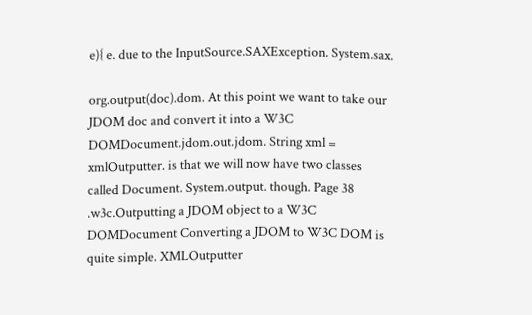e){ e. due to the InputSource.SAXException. System.sax.

org.output(doc).dom. At this point we want to take our JDOM doc and convert it into a W3C DOMDocument.jdom.out.jdom. String xml = xmlOutputter. is that we will now have two classes called Document. System.output. though. Page 38 .w3c.Outputting a JDOM object to a W3C DOMDocument Converting a JDOM to W3C DOM is quite simple. XMLOutputter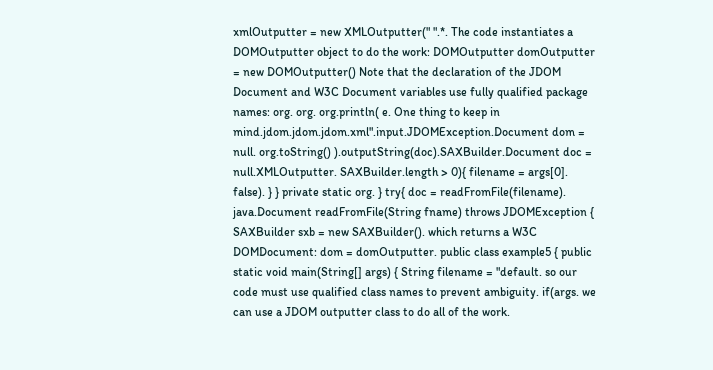xmlOutputter = new XMLOutputter(" ".*. The code instantiates a DOMOutputter object to do the work: DOMOutputter domOutputter = new DOMOutputter() Note that the declaration of the JDOM Document and W3C Document variables use fully qualified package names: org. org. org.println( e. One thing to keep in mind.jdom.jdom.jdom.xml".input.JDOMException.Document dom = null. org.toString() ).outputString(doc).SAXBuilder.Document doc = null.XMLOutputter. SAXBuilder.length > 0){ filename = args[0]. false). } } private static org. } try{ doc = readFromFile(filename). java.Document readFromFile(String fname) throws JDOMException { SAXBuilder sxb = new SAXBuilder(). which returns a W3C DOMDocument: dom = domOutputter. public class example5 { public static void main(String[] args) { String filename = "default. so our code must use qualified class names to prevent ambiguity. if(args. we can use a JDOM outputter class to do all of the work.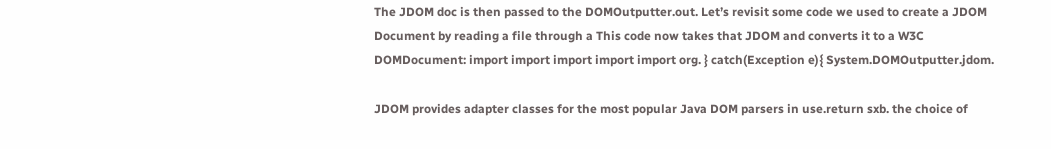The JDOM doc is then passed to the DOMOutputter.out. Let’s revisit some code we used to create a JDOM Document by reading a file through a This code now takes that JDOM and converts it to a W3C DOMDocument: import import import import import org. } catch(Exception e){ System.DOMOutputter.jdom.

JDOM provides adapter classes for the most popular Java DOM parsers in use.return sxb. the choice of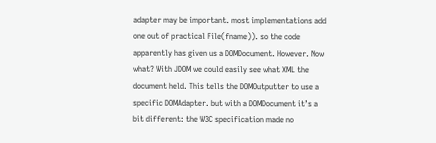adapter may be important. most implementations add one out of practical File(fname)). so the code apparently has given us a DOMDocument. However. Now what? With JDOM we could easily see what XML the document held. This tells the DOMOutputter to use a specific DOMAdapter. but with a DOMDocument it’s a bit different: the W3C specification made no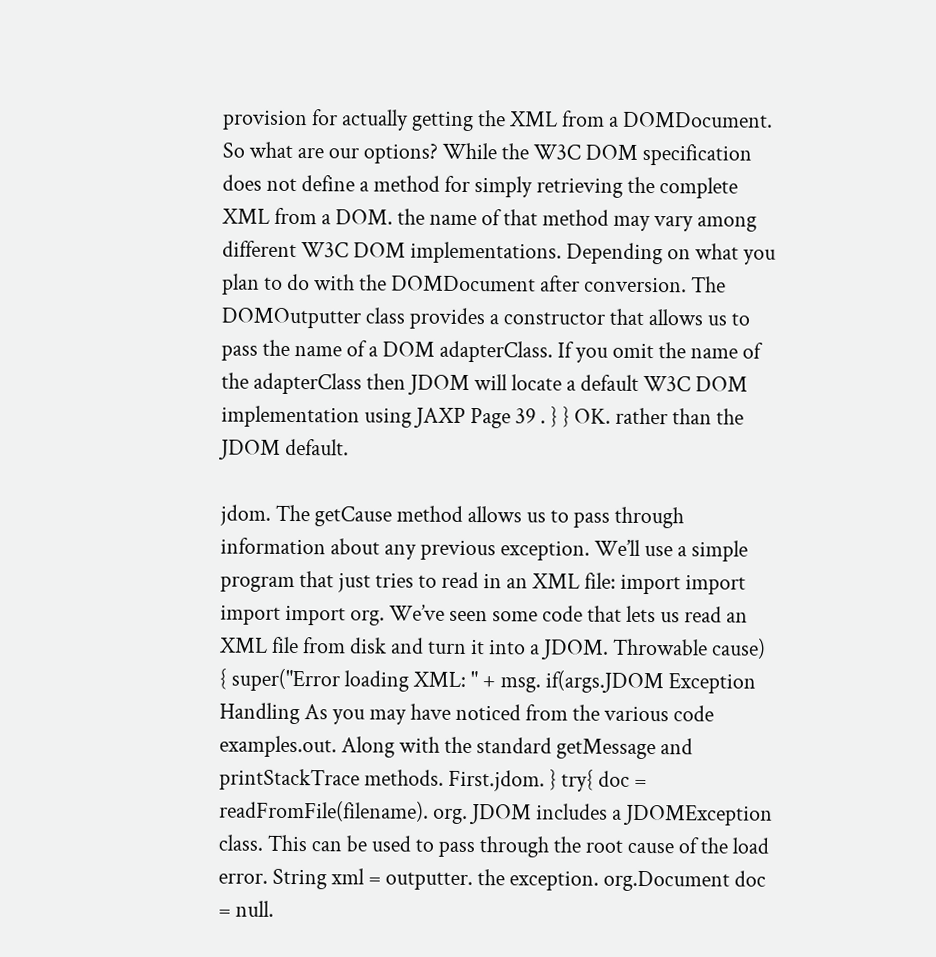provision for actually getting the XML from a DOMDocument. So what are our options? While the W3C DOM specification does not define a method for simply retrieving the complete XML from a DOM. the name of that method may vary among different W3C DOM implementations. Depending on what you plan to do with the DOMDocument after conversion. The DOMOutputter class provides a constructor that allows us to pass the name of a DOM adapterClass. If you omit the name of the adapterClass then JDOM will locate a default W3C DOM implementation using JAXP Page 39 . } } OK. rather than the JDOM default.

jdom. The getCause method allows us to pass through information about any previous exception. We’ll use a simple program that just tries to read in an XML file: import import import import org. We’ve seen some code that lets us read an XML file from disk and turn it into a JDOM. Throwable cause) { super("Error loading XML: " + msg. if(args.JDOM Exception Handling As you may have noticed from the various code examples.out. Along with the standard getMessage and printStackTrace methods. First.jdom. } try{ doc = readFromFile(filename). org. JDOM includes a JDOMException class. This can be used to pass through the root cause of the load error. String xml = outputter. the exception. org.Document doc = null.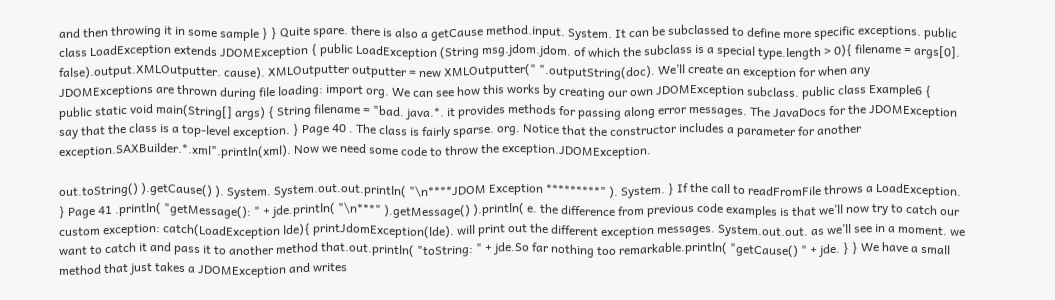and then throwing it in some sample } } Quite spare. there is also a getCause method.input. System. It can be subclassed to define more specific exceptions. public class LoadException extends JDOMException { public LoadException (String msg.jdom.jdom. of which the subclass is a special type.length > 0){ filename = args[0]. false).output.XMLOutputter. cause). XMLOutputter outputter = new XMLOutputter(" ".outputString(doc). We’ll create an exception for when any JDOMExceptions are thrown during file loading: import org. We can see how this works by creating our own JDOMException subclass. public class Example6 { public static void main(String[] args) { String filename = "bad. java.*. it provides methods for passing along error messages. The JavaDocs for the JDOMException say that the class is a top-level exception. } Page 40 . The class is fairly sparse. org. Notice that the constructor includes a parameter for another exception.SAXBuilder.*.xml".println(xml). Now we need some code to throw the exception.JDOMException.

out.toString() ).getCause() ). System. System.out.out.println( "\n****JDOM Exception *********" ). System. } If the call to readFromFile throws a LoadException. } Page 41 .println( "getMessage(): " + jde.println( "\n***" ).getMessage() ).println( e. the difference from previous code examples is that we’ll now try to catch our custom exception: catch(LoadException lde){ printJdomException(lde). will print out the different exception messages. System.out.out. as we’ll see in a moment. we want to catch it and pass it to another method that.out.println( "toString: " + jde.So far nothing too remarkable.println( "getCause() " + jde. } } We have a small method that just takes a JDOMException and writes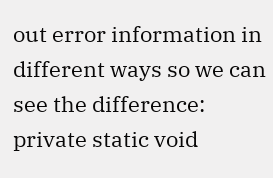out error information in different ways so we can see the difference: private static void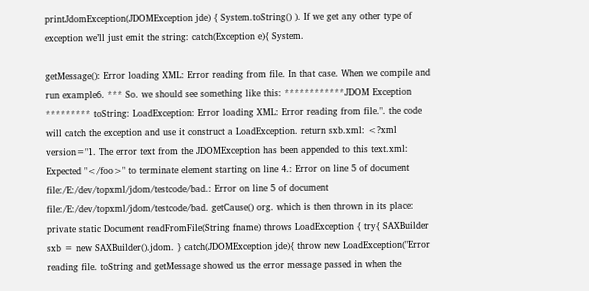printJdomException(JDOMException jde) { System.toString() ). If we get any other type of exception we’ll just emit the string: catch(Exception e){ System.

getMessage(): Error loading XML: Error reading from file. In that case. When we compile and run example6. *** So. we should see something like this: ************JDOM Exception ********* toString: LoadException: Error loading XML: Error reading from file.". the code will catch the exception and use it construct a LoadException. return sxb.xml: <?xml version="1. The error text from the JDOMException has been appended to this text.xml: Expected "</foo>" to terminate element starting on line 4.: Error on line 5 of document file:/E:/dev/topxml/jdom/testcode/bad.: Error on line 5 of document file:/E:/dev/topxml/jdom/testcode/bad. getCause() org. which is then thrown in its place: private static Document readFromFile(String fname) throws LoadException { try{ SAXBuilder sxb = new SAXBuilder().jdom. } catch(JDOMException jde){ throw new LoadException("Error reading file. toString and getMessage showed us the error message passed in when the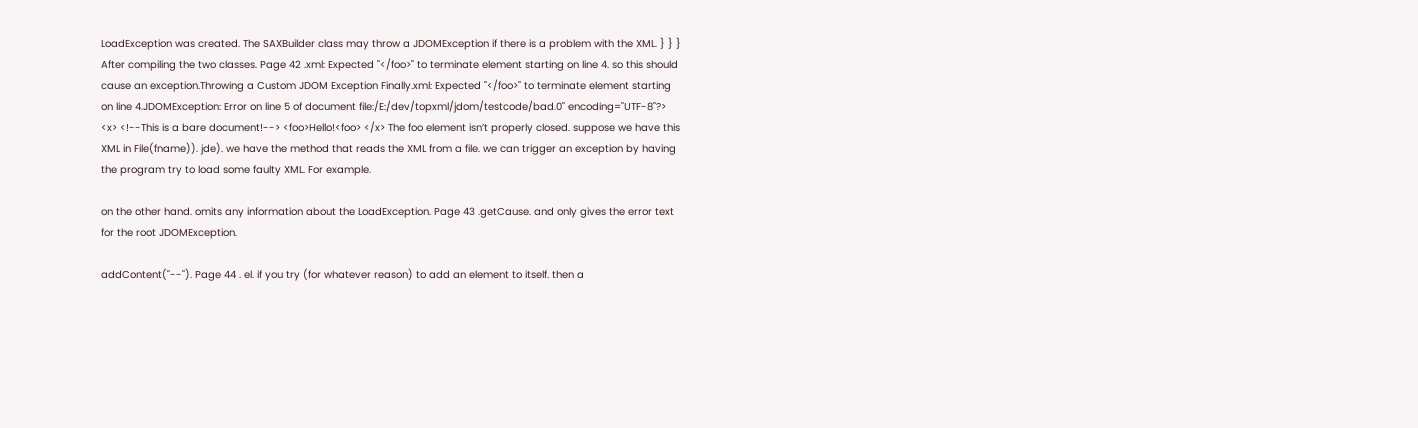LoadException was created. The SAXBuilder class may throw a JDOMException if there is a problem with the XML. } } } After compiling the two classes. Page 42 .xml: Expected "</foo>" to terminate element starting on line 4. so this should cause an exception.Throwing a Custom JDOM Exception Finally.xml: Expected "</foo>" to terminate element starting on line 4.JDOMException: Error on line 5 of document file:/E:/dev/topxml/jdom/testcode/bad.0" encoding="UTF-8"?> <x> <!--This is a bare document!--> <foo>Hello!<foo> </x> The foo element isn’t properly closed. suppose we have this XML in File(fname)). jde). we have the method that reads the XML from a file. we can trigger an exception by having the program try to load some faulty XML. For example.

on the other hand. omits any information about the LoadException. Page 43 .getCause. and only gives the error text for the root JDOMException.

addContent("--"). Page 44 . el. if you try (for whatever reason) to add an element to itself. then a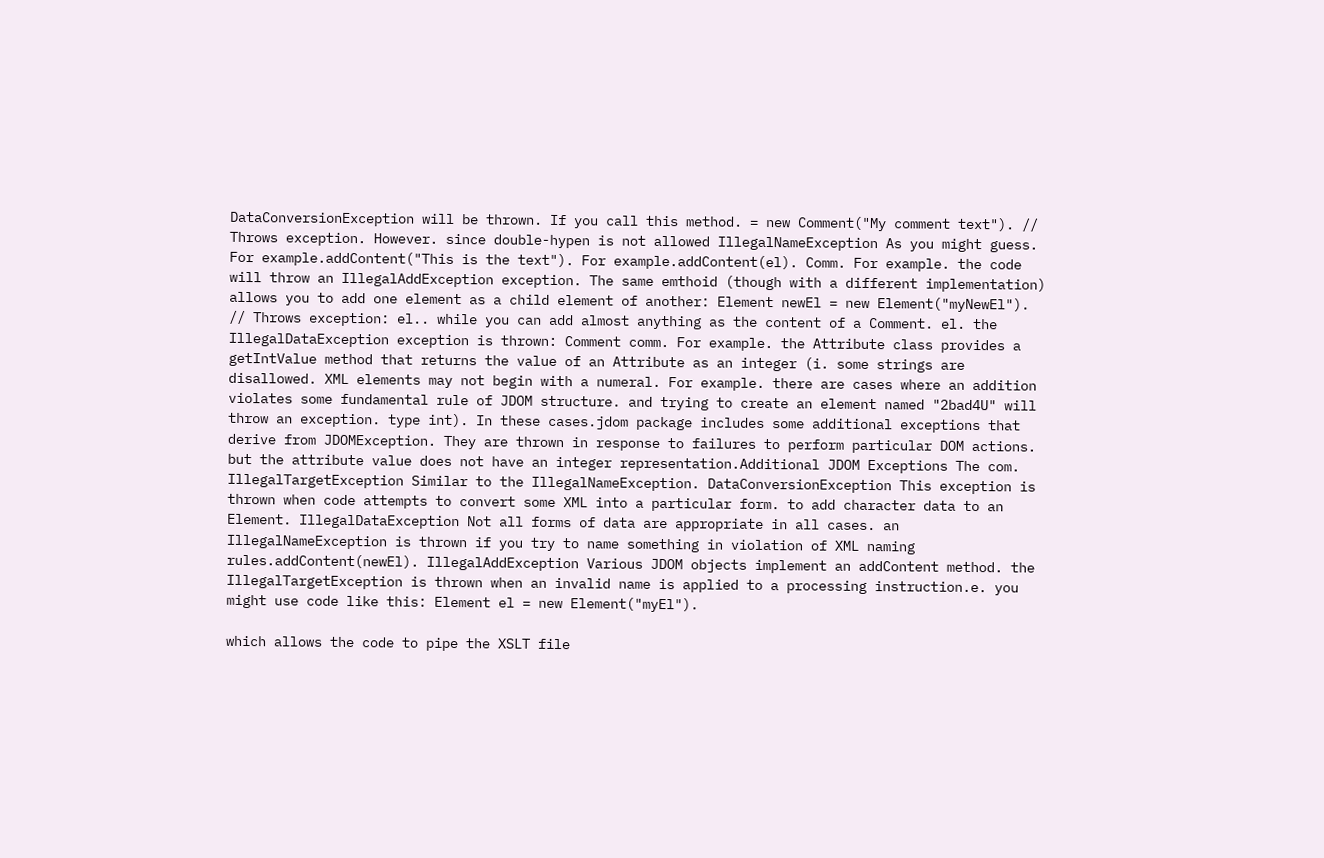DataConversionException will be thrown. If you call this method. = new Comment("My comment text"). // Throws exception. However. since double-hypen is not allowed IllegalNameException As you might guess. For example.addContent("This is the text"). For example.addContent(el). Comm. For example. the code will throw an IllegalAddException exception. The same emthoid (though with a different implementation) allows you to add one element as a child element of another: Element newEl = new Element("myNewEl"). // Throws exception: el.. while you can add almost anything as the content of a Comment. el. the IllegalDataException exception is thrown: Comment comm. For example. the Attribute class provides a getIntValue method that returns the value of an Attribute as an integer (i. some strings are disallowed. XML elements may not begin with a numeral. For example. there are cases where an addition violates some fundamental rule of JDOM structure. and trying to create an element named "2bad4U" will throw an exception. type int). In these cases.jdom package includes some additional exceptions that derive from JDOMException. They are thrown in response to failures to perform particular DOM actions. but the attribute value does not have an integer representation.Additional JDOM Exceptions The com. IllegalTargetException Similar to the IllegalNameException. DataConversionException This exception is thrown when code attempts to convert some XML into a particular form. to add character data to an Element. IllegalDataException Not all forms of data are appropriate in all cases. an IllegalNameException is thrown if you try to name something in violation of XML naming rules.addContent(newEl). IllegalAddException Various JDOM objects implement an addContent method. the IllegalTargetException is thrown when an invalid name is applied to a processing instruction.e. you might use code like this: Element el = new Element("myEl").

which allows the code to pipe the XSLT file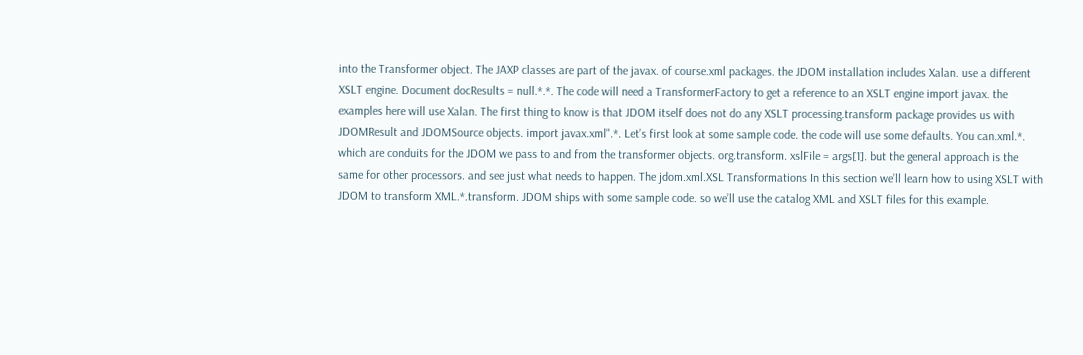into the Transformer object. The JAXP classes are part of the javax. of course.xml packages. the JDOM installation includes Xalan. use a different XSLT engine. Document docResults = null.*.*. The code will need a TransformerFactory to get a reference to an XSLT engine import javax. the examples here will use Xalan. The first thing to know is that JDOM itself does not do any XSLT processing.transform package provides us with JDOMResult and JDOMSource objects. import javax.xml".*. Let’s first look at some sample code. the code will use some defaults. You can.xml.*. which are conduits for the JDOM we pass to and from the transformer objects. org.transform. xslFile = args[1]. but the general approach is the same for other processors. and see just what needs to happen. The jdom.xml.XSL Transformations In this section we’ll learn how to using XSLT with JDOM to transform XML.*.transform. JDOM ships with some sample code. so we’ll use the catalog XML and XSLT files for this example.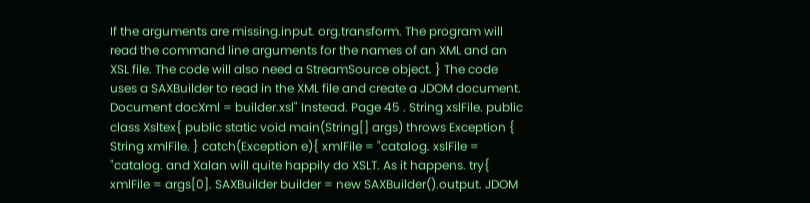If the arguments are missing.input. org.transform. The program will read the command line arguments for the names of an XML and an XSL file. The code will also need a StreamSource object. } The code uses a SAXBuilder to read in the XML file and create a JDOM document. Document docXml = builder.xsl" Instead. Page 45 . String xslFile. public class Xsltex{ public static void main(String[] args) throws Exception { String xmlFile. } catch(Exception e){ xmlFile = "catalog. xslFile = "catalog. and Xalan will quite happily do XSLT. As it happens. try{ xmlFile = args[0]. SAXBuilder builder = new SAXBuilder().output. JDOM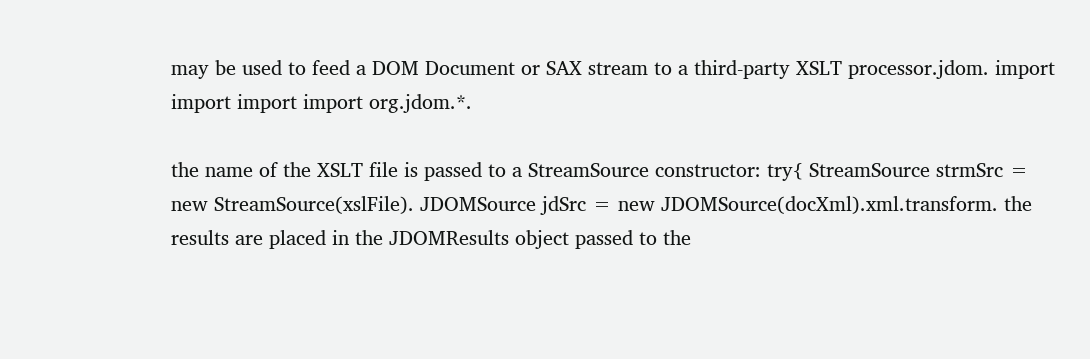may be used to feed a DOM Document or SAX stream to a third-party XSLT processor.jdom. import import import import org.jdom.*.

the name of the XSLT file is passed to a StreamSource constructor: try{ StreamSource strmSrc = new StreamSource(xslFile). JDOMSource jdSrc = new JDOMSource(docXml).xml.transform. the results are placed in the JDOMResults object passed to the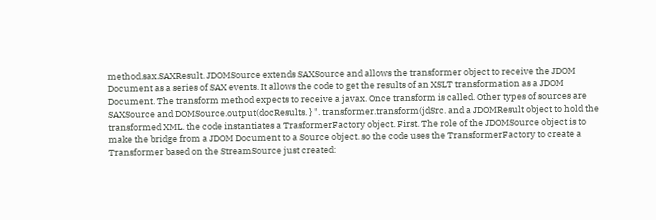method.sax.SAXResult. JDOMSource extends SAXSource and allows the transformer object to receive the JDOM Document as a series of SAX events. It allows the code to get the results of an XSLT transformation as a JDOM Document. The transform method expects to receive a javax. Once transform is called. Other types of sources are SAXSource and DOMSource.output(docResults. } ". transformer.transform(jdSrc. and a JDOMResult object to hold the transformed XML. the code instantiates a TrasformerFactory object. First. The role of the JDOMSource object is to make the bridge from a JDOM Document to a Source object. so the code uses the TransformerFactory to create a Transformer based on the StreamSource just created: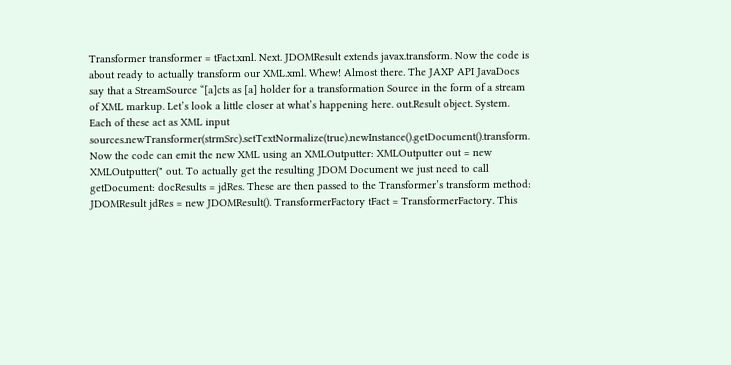Transformer transformer = tFact.xml. Next. JDOMResult extends javax.transform. Now the code is about ready to actually transform our XML.xml. Whew! Almost there. The JAXP API JavaDocs say that a StreamSource “[a]cts as [a] holder for a transformation Source in the form of a stream of XML markup. Let’s look a little closer at what’s happening here. out.Result object. System. Each of these act as XML input sources.newTransformer(strmSrc).setTextNormalize(true).newInstance().getDocument().transform. Now the code can emit the new XML using an XMLOutputter: XMLOutputter out = new XMLOutputter(" out. To actually get the resulting JDOM Document we just need to call getDocument: docResults = jdRes. These are then passed to the Transformer’s transform method: JDOMResult jdRes = new JDOMResult(). TransformerFactory tFact = TransformerFactory. This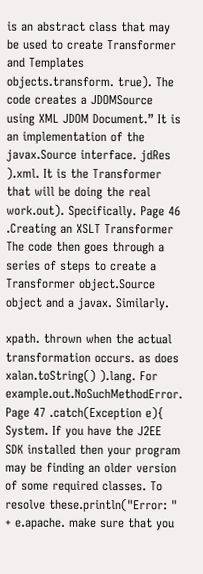is an abstract class that may be used to create Transformer and Templates objects.transform. true). The code creates a JDOMSource using XML JDOM Document.” It is an implementation of the javax.Source interface. jdRes ).xml. It is the Transformer that will be doing the real work.out). Specifically. Page 46 .Creating an XSLT Transformer The code then goes through a series of steps to create a Transformer object.Source object and a javax. Similarly.

xpath. thrown when the actual transformation occurs. as does xalan.toString() ).lang. For example.out.NoSuchMethodError. Page 47 .catch(Exception e){ System. If you have the J2EE SDK installed then your program may be finding an older version of some required classes. To resolve these.println("Error: " + e.apache. make sure that you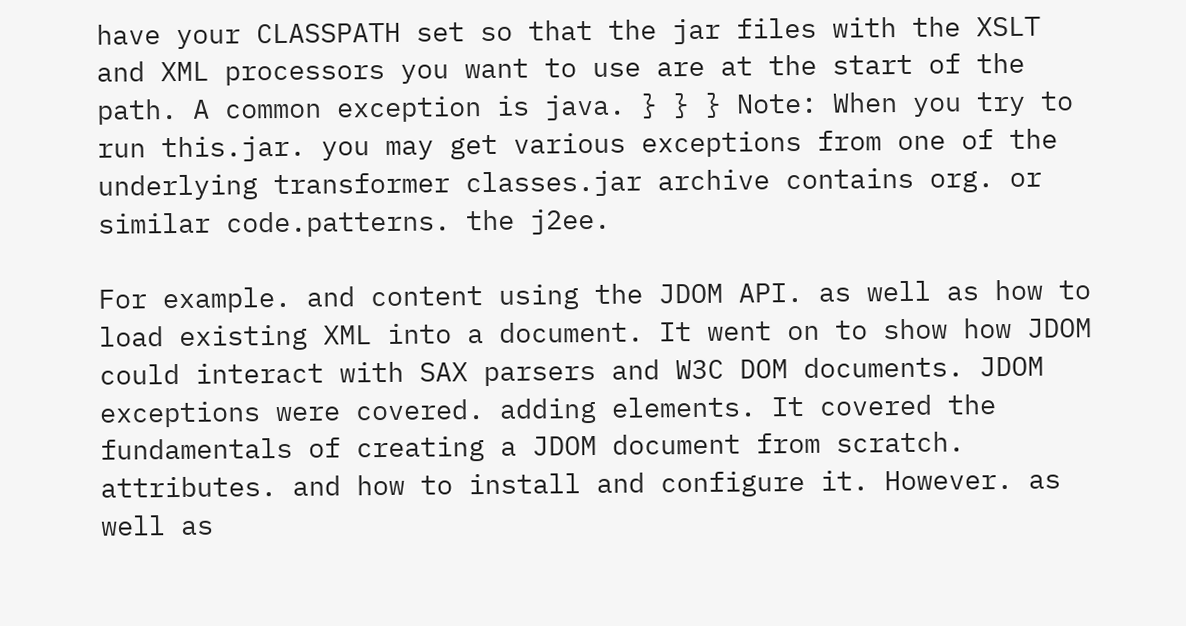have your CLASSPATH set so that the jar files with the XSLT and XML processors you want to use are at the start of the path. A common exception is java. } } } Note: When you try to run this.jar. you may get various exceptions from one of the underlying transformer classes.jar archive contains org. or similar code.patterns. the j2ee.

For example. and content using the JDOM API. as well as how to load existing XML into a document. It went on to show how JDOM could interact with SAX parsers and W3C DOM documents. JDOM exceptions were covered. adding elements. It covered the fundamentals of creating a JDOM document from scratch. attributes. and how to install and configure it. However. as well as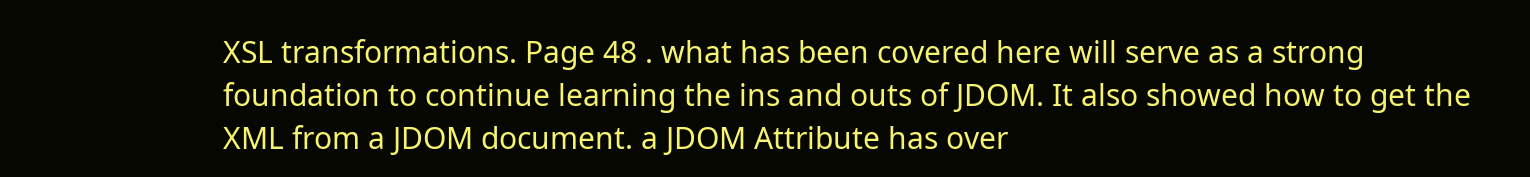XSL transformations. Page 48 . what has been covered here will serve as a strong foundation to continue learning the ins and outs of JDOM. It also showed how to get the XML from a JDOM document. a JDOM Attribute has over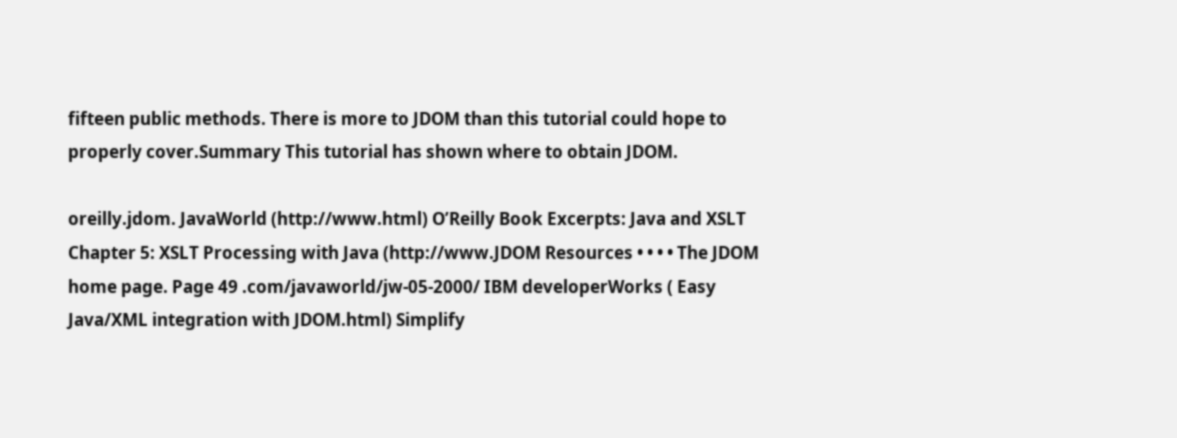fifteen public methods. There is more to JDOM than this tutorial could hope to properly cover.Summary This tutorial has shown where to obtain JDOM.

oreilly.jdom. JavaWorld (http://www.html) O’Reilly Book Excerpts: Java and XSLT Chapter 5: XSLT Processing with Java (http://www.JDOM Resources • • • • The JDOM home page. Page 49 .com/javaworld/jw-05-2000/ IBM developerWorks ( Easy Java/XML integration with JDOM.html) Simplify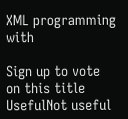XML programming with

Sign up to vote on this title
UsefulNot useful